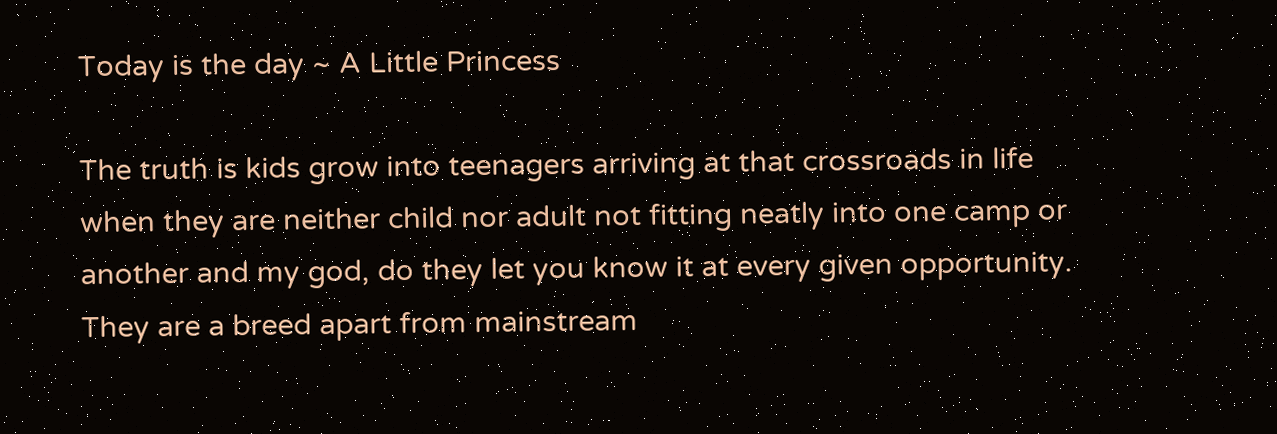Today is the day ~ A Little Princess

The truth is kids grow into teenagers arriving at that crossroads in life when they are neither child nor adult not fitting neatly into one camp or another and my god, do they let you know it at every given opportunity. They are a breed apart from mainstream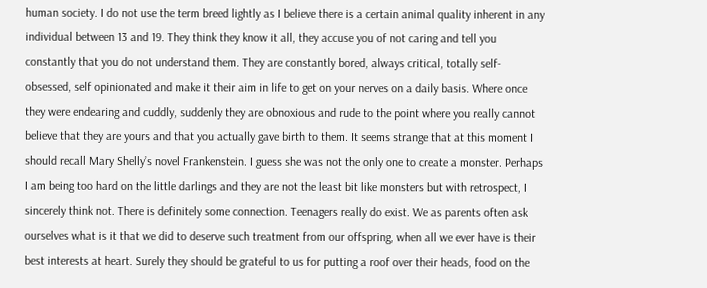human society. I do not use the term breed lightly as I believe there is a certain animal quality inherent in any individual between 13 and 19. They think they know it all, they accuse you of not caring and tell you constantly that you do not understand them. They are constantly bored, always critical, totally self-obsessed, self opinionated and make it their aim in life to get on your nerves on a daily basis. Where once they were endearing and cuddly, suddenly they are obnoxious and rude to the point where you really cannot believe that they are yours and that you actually gave birth to them. It seems strange that at this moment I should recall Mary Shelly’s novel Frankenstein. I guess she was not the only one to create a monster. Perhaps I am being too hard on the little darlings and they are not the least bit like monsters but with retrospect, I sincerely think not. There is definitely some connection. Teenagers really do exist. We as parents often ask ourselves what is it that we did to deserve such treatment from our offspring, when all we ever have is their best interests at heart. Surely they should be grateful to us for putting a roof over their heads, food on the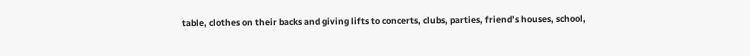table, clothes on their backs and giving lifts to concerts, clubs, parties, friend’s houses, school,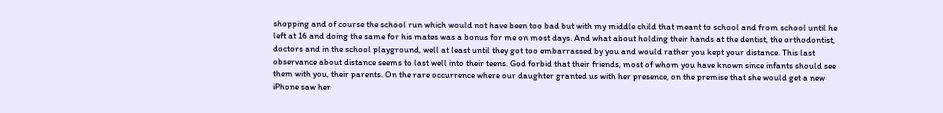shopping and of course the school run which would not have been too bad but with my middle child that meant to school and from school until he left at 16 and doing the same for his mates was a bonus for me on most days. And what about holding their hands at the dentist, the orthodontist, doctors and in the school playground, well at least until they got too embarrassed by you and would rather you kept your distance. This last observance about distance seems to last well into their teens. God forbid that their friends, most of whom you have known since infants should see them with you, their parents. On the rare occurrence where our daughter granted us with her presence, on the premise that she would get a new iPhone saw her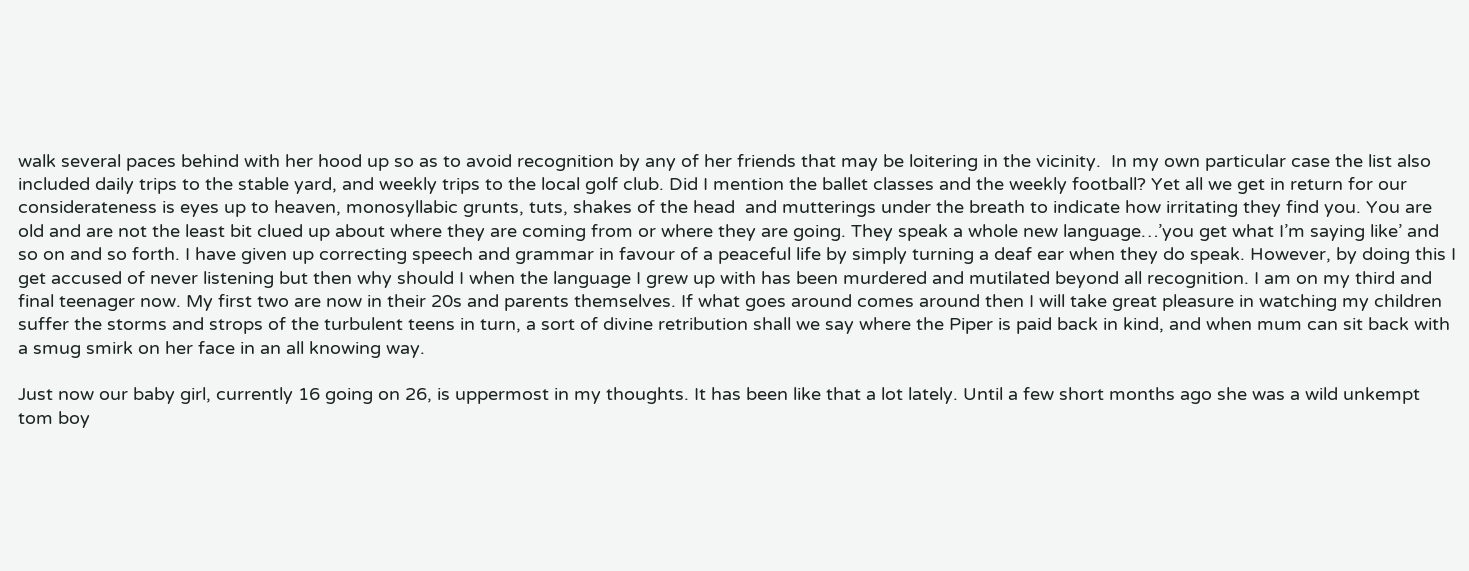walk several paces behind with her hood up so as to avoid recognition by any of her friends that may be loitering in the vicinity.  In my own particular case the list also included daily trips to the stable yard, and weekly trips to the local golf club. Did I mention the ballet classes and the weekly football? Yet all we get in return for our considerateness is eyes up to heaven, monosyllabic grunts, tuts, shakes of the head  and mutterings under the breath to indicate how irritating they find you. You are old and are not the least bit clued up about where they are coming from or where they are going. They speak a whole new language…’you get what I’m saying like’ and so on and so forth. I have given up correcting speech and grammar in favour of a peaceful life by simply turning a deaf ear when they do speak. However, by doing this I get accused of never listening but then why should I when the language I grew up with has been murdered and mutilated beyond all recognition. I am on my third and final teenager now. My first two are now in their 20s and parents themselves. If what goes around comes around then I will take great pleasure in watching my children suffer the storms and strops of the turbulent teens in turn, a sort of divine retribution shall we say where the Piper is paid back in kind, and when mum can sit back with a smug smirk on her face in an all knowing way.

Just now our baby girl, currently 16 going on 26, is uppermost in my thoughts. It has been like that a lot lately. Until a few short months ago she was a wild unkempt tom boy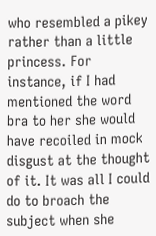who resembled a pikey rather than a little princess. For instance, if I had mentioned the word bra to her she would have recoiled in mock disgust at the thought of it. It was all I could do to broach the subject when she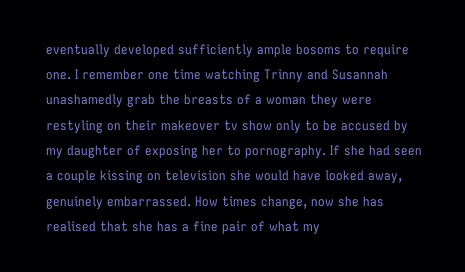eventually developed sufficiently ample bosoms to require one. I remember one time watching Trinny and Susannah unashamedly grab the breasts of a woman they were restyling on their makeover tv show only to be accused by my daughter of exposing her to pornography. If she had seen a couple kissing on television she would have looked away, genuinely embarrassed. How times change, now she has realised that she has a fine pair of what my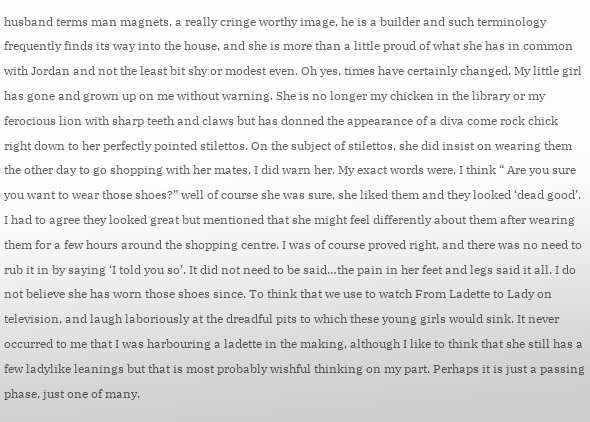husband terms man magnets, a really cringe worthy image, he is a builder and such terminology frequently finds its way into the house, and she is more than a little proud of what she has in common with Jordan and not the least bit shy or modest even. Oh yes, times have certainly changed. My little girl has gone and grown up on me without warning. She is no longer my chicken in the library or my ferocious lion with sharp teeth and claws but has donned the appearance of a diva come rock chick right down to her perfectly pointed stilettos. On the subject of stilettos, she did insist on wearing them the other day to go shopping with her mates. I did warn her. My exact words were, I think “ Are you sure you want to wear those shoes?” well of course she was sure, she liked them and they looked ‘dead good’. I had to agree they looked great but mentioned that she might feel differently about them after wearing them for a few hours around the shopping centre. I was of course proved right, and there was no need to rub it in by saying ‘I told you so’. It did not need to be said…the pain in her feet and legs said it all. I do not believe she has worn those shoes since. To think that we use to watch From Ladette to Lady on television, and laugh laboriously at the dreadful pits to which these young girls would sink. It never occurred to me that I was harbouring a ladette in the making, although I like to think that she still has a few ladylike leanings but that is most probably wishful thinking on my part. Perhaps it is just a passing phase, just one of many.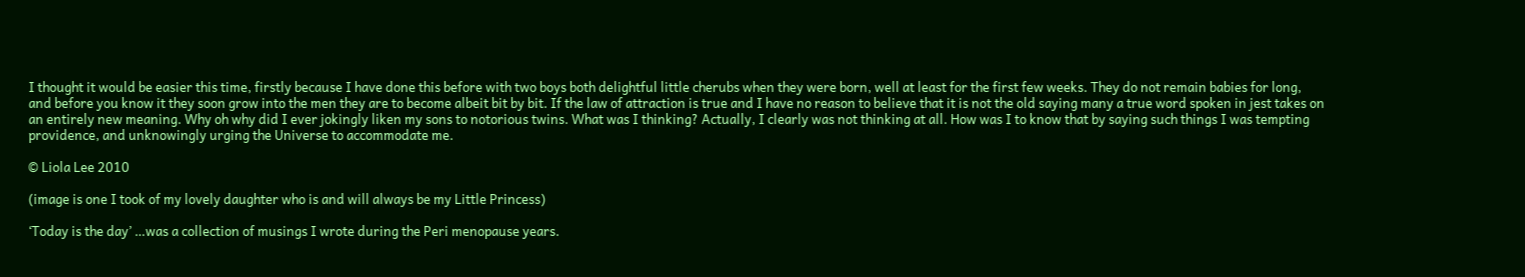I thought it would be easier this time, firstly because I have done this before with two boys both delightful little cherubs when they were born, well at least for the first few weeks. They do not remain babies for long, and before you know it they soon grow into the men they are to become albeit bit by bit. If the law of attraction is true and I have no reason to believe that it is not the old saying many a true word spoken in jest takes on an entirely new meaning. Why oh why did I ever jokingly liken my sons to notorious twins. What was I thinking? Actually, I clearly was not thinking at all. How was I to know that by saying such things I was tempting providence, and unknowingly urging the Universe to accommodate me.

© Liola Lee 2010

(image is one I took of my lovely daughter who is and will always be my Little Princess)

‘Today is the day’ …was a collection of musings I wrote during the Peri menopause years.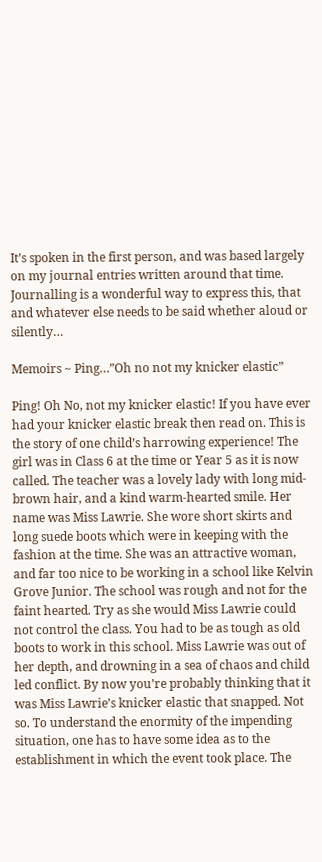It’s spoken in the first person, and was based largely on my journal entries written around that time. Journalling is a wonderful way to express this, that and whatever else needs to be said whether aloud or silently…

Memoirs ~ Ping…”Oh no not my knicker elastic”

Ping! Oh No, not my knicker elastic! If you have ever had your knicker elastic break then read on. This is the story of one child’s harrowing experience! The girl was in Class 6 at the time or Year 5 as it is now called. The teacher was a lovely lady with long mid- brown hair, and a kind warm-hearted smile. Her name was Miss Lawrie. She wore short skirts and long suede boots which were in keeping with the fashion at the time. She was an attractive woman, and far too nice to be working in a school like Kelvin Grove Junior. The school was rough and not for the faint hearted. Try as she would Miss Lawrie could not control the class. You had to be as tough as old boots to work in this school. Miss Lawrie was out of her depth, and drowning in a sea of chaos and child led conflict. By now you’re probably thinking that it was Miss Lawrie’s knicker elastic that snapped. Not so. To understand the enormity of the impending situation, one has to have some idea as to the establishment in which the event took place. The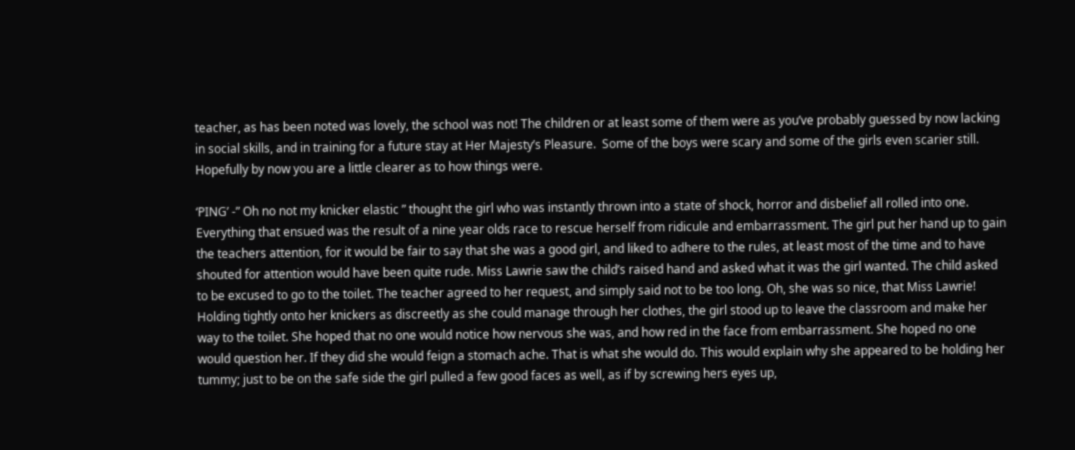teacher, as has been noted was lovely, the school was not! The children or at least some of them were as you’ve probably guessed by now lacking in social skills, and in training for a future stay at Her Majesty’s Pleasure.  Some of the boys were scary and some of the girls even scarier still. Hopefully by now you are a little clearer as to how things were.

‘PING’ -” Oh no not my knicker elastic ” thought the girl who was instantly thrown into a state of shock, horror and disbelief all rolled into one. Everything that ensued was the result of a nine year olds race to rescue herself from ridicule and embarrassment. The girl put her hand up to gain the teachers attention, for it would be fair to say that she was a good girl, and liked to adhere to the rules, at least most of the time and to have shouted for attention would have been quite rude. Miss Lawrie saw the child’s raised hand and asked what it was the girl wanted. The child asked to be excused to go to the toilet. The teacher agreed to her request, and simply said not to be too long. Oh, she was so nice, that Miss Lawrie! Holding tightly onto her knickers as discreetly as she could manage through her clothes, the girl stood up to leave the classroom and make her way to the toilet. She hoped that no one would notice how nervous she was, and how red in the face from embarrassment. She hoped no one would question her. If they did she would feign a stomach ache. That is what she would do. This would explain why she appeared to be holding her tummy; just to be on the safe side the girl pulled a few good faces as well, as if by screwing hers eyes up,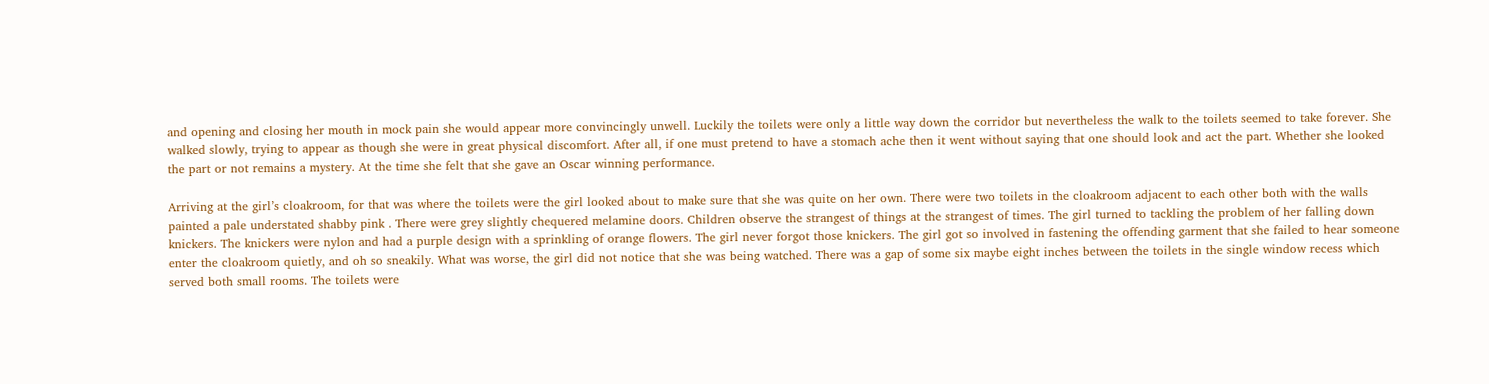and opening and closing her mouth in mock pain she would appear more convincingly unwell. Luckily the toilets were only a little way down the corridor but nevertheless the walk to the toilets seemed to take forever. She walked slowly, trying to appear as though she were in great physical discomfort. After all, if one must pretend to have a stomach ache then it went without saying that one should look and act the part. Whether she looked the part or not remains a mystery. At the time she felt that she gave an Oscar winning performance.

Arriving at the girl’s cloakroom, for that was where the toilets were the girl looked about to make sure that she was quite on her own. There were two toilets in the cloakroom adjacent to each other both with the walls painted a pale understated shabby pink . There were grey slightly chequered melamine doors. Children observe the strangest of things at the strangest of times. The girl turned to tackling the problem of her falling down knickers. The knickers were nylon and had a purple design with a sprinkling of orange flowers. The girl never forgot those knickers. The girl got so involved in fastening the offending garment that she failed to hear someone enter the cloakroom quietly, and oh so sneakily. What was worse, the girl did not notice that she was being watched. There was a gap of some six maybe eight inches between the toilets in the single window recess which served both small rooms. The toilets were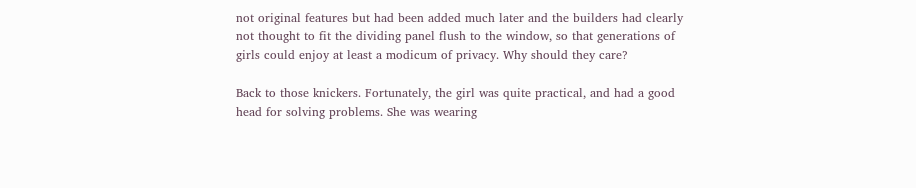not original features but had been added much later and the builders had clearly not thought to fit the dividing panel flush to the window, so that generations of girls could enjoy at least a modicum of privacy. Why should they care?

Back to those knickers. Fortunately, the girl was quite practical, and had a good head for solving problems. She was wearing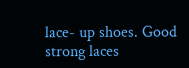lace- up shoes. Good strong laces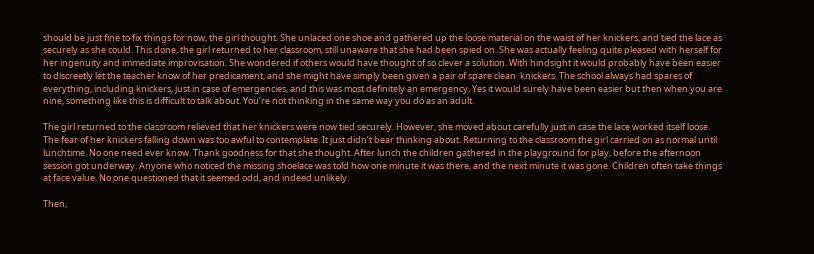should be just fine to fix things for now, the girl thought. She unlaced one shoe and gathered up the loose material on the waist of her knickers, and tied the lace as securely as she could. This done, the girl returned to her classroom, still unaware that she had been spied on. She was actually feeling quite pleased with herself for her ingenuity and immediate improvisation. She wondered if others would have thought of so clever a solution. With hindsight it would probably have been easier to discreetly let the teacher know of her predicament, and she might have simply been given a pair of spare clean  knickers. The school always had spares of everything, including knickers, just in case of emergencies, and this was most definitely an emergency. Yes it would surely have been easier but then when you are nine, something like this is difficult to talk about. You’re not thinking in the same way you do as an adult.

The girl returned to the classroom relieved that her knickers were now tied securely. However, she moved about carefully just in case the lace worked itself loose. The fear of her knickers falling down was too awful to contemplate. It just didn’t bear thinking about. Returning to the classroom the girl carried on as normal until lunchtime. No one need ever know. Thank goodness for that she thought. After lunch the children gathered in the playground for play, before the afternoon session got underway. Anyone who noticed the missing shoelace was told how one minute it was there, and the next minute it was gone. Children often take things at face value. No one questioned that it seemed odd, and indeed unlikely.

Then,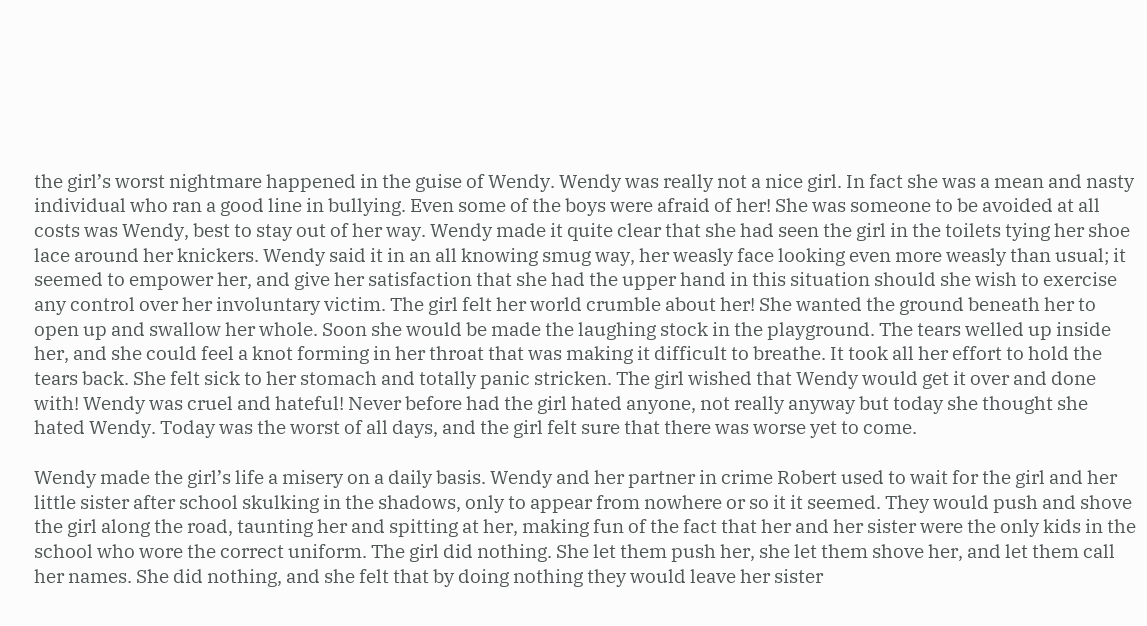the girl’s worst nightmare happened in the guise of Wendy. Wendy was really not a nice girl. In fact she was a mean and nasty individual who ran a good line in bullying. Even some of the boys were afraid of her! She was someone to be avoided at all costs was Wendy, best to stay out of her way. Wendy made it quite clear that she had seen the girl in the toilets tying her shoe lace around her knickers. Wendy said it in an all knowing smug way, her weasly face looking even more weasly than usual; it seemed to empower her, and give her satisfaction that she had the upper hand in this situation should she wish to exercise any control over her involuntary victim. The girl felt her world crumble about her! She wanted the ground beneath her to open up and swallow her whole. Soon she would be made the laughing stock in the playground. The tears welled up inside her, and she could feel a knot forming in her throat that was making it difficult to breathe. It took all her effort to hold the tears back. She felt sick to her stomach and totally panic stricken. The girl wished that Wendy would get it over and done with! Wendy was cruel and hateful! Never before had the girl hated anyone, not really anyway but today she thought she hated Wendy. Today was the worst of all days, and the girl felt sure that there was worse yet to come.

Wendy made the girl’s life a misery on a daily basis. Wendy and her partner in crime Robert used to wait for the girl and her little sister after school skulking in the shadows, only to appear from nowhere or so it it seemed. They would push and shove the girl along the road, taunting her and spitting at her, making fun of the fact that her and her sister were the only kids in the school who wore the correct uniform. The girl did nothing. She let them push her, she let them shove her, and let them call her names. She did nothing, and she felt that by doing nothing they would leave her sister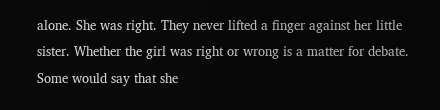alone. She was right. They never lifted a finger against her little sister. Whether the girl was right or wrong is a matter for debate. Some would say that she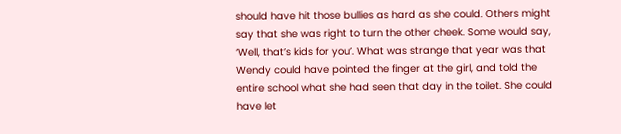should have hit those bullies as hard as she could. Others might say that she was right to turn the other cheek. Some would say, ‘Well, that’s kids for you’. What was strange that year was that Wendy could have pointed the finger at the girl, and told the entire school what she had seen that day in the toilet. She could have let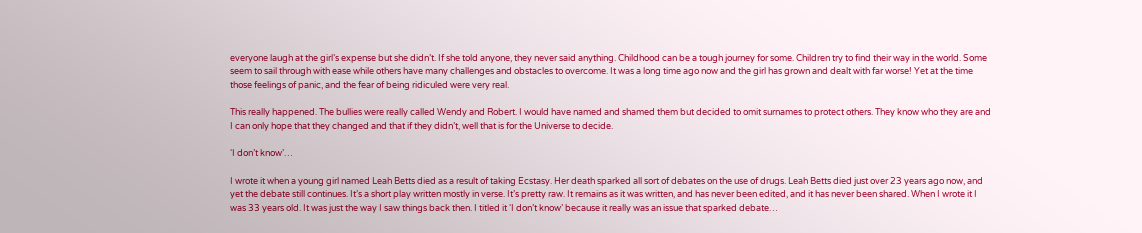everyone laugh at the girl’s expense but she didn’t. If she told anyone, they never said anything. Childhood can be a tough journey for some. Children try to find their way in the world. Some seem to sail through with ease while others have many challenges and obstacles to overcome. It was a long time ago now and the girl has grown and dealt with far worse! Yet at the time those feelings of panic, and the fear of being ridiculed were very real.

This really happened. The bullies were really called Wendy and Robert. I would have named and shamed them but decided to omit surnames to protect others. They know who they are and I can only hope that they changed and that if they didn’t, well that is for the Universe to decide.

‘I don’t know’…

I wrote it when a young girl named Leah Betts died as a result of taking Ecstasy. Her death sparked all sort of debates on the use of drugs. Leah Betts died just over 23 years ago now, and yet the debate still continues. It’s a short play written mostly in verse. It’s pretty raw. It remains as it was written, and has never been edited, and it has never been shared. When I wrote it I was 33 years old. It was just the way I saw things back then. I titled it ‘I don’t know’ because it really was an issue that sparked debate…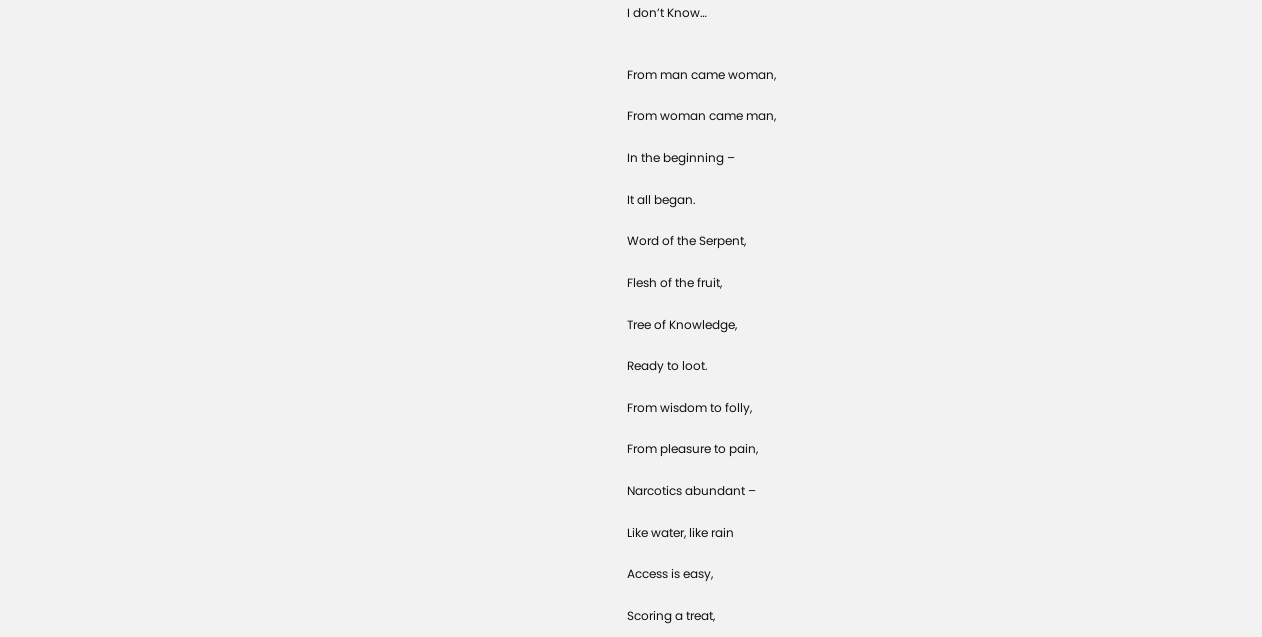I don’t Know…


From man came woman,

From woman came man,

In the beginning –

It all began.

Word of the Serpent,

Flesh of the fruit,

Tree of Knowledge,

Ready to loot.

From wisdom to folly,

From pleasure to pain,

Narcotics abundant –

Like water, like rain

Access is easy,

Scoring a treat,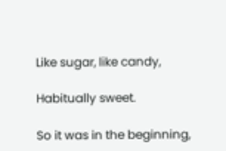Like sugar, like candy,

Habitually sweet.

So it was in the beginning,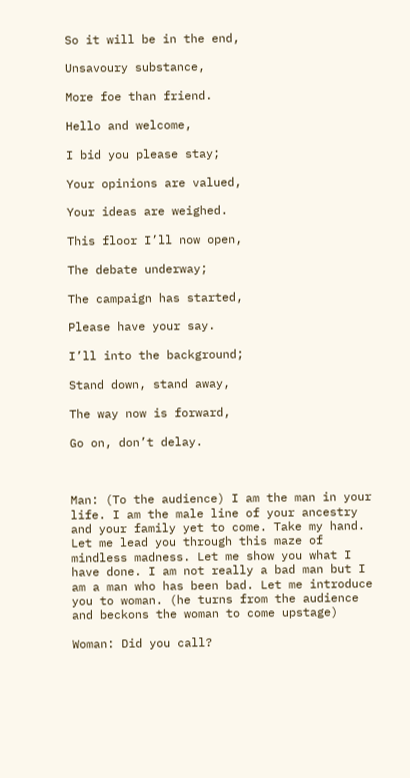So it will be in the end,

Unsavoury substance,

More foe than friend.

Hello and welcome,

I bid you please stay;

Your opinions are valued,

Your ideas are weighed.

This floor I’ll now open,

The debate underway;

The campaign has started,

Please have your say.

I’ll into the background;

Stand down, stand away,

The way now is forward,

Go on, don’t delay.



Man: (To the audience) I am the man in your life. I am the male line of your ancestry and your family yet to come. Take my hand. Let me lead you through this maze of mindless madness. Let me show you what I have done. I am not really a bad man but I am a man who has been bad. Let me introduce you to woman. (he turns from the audience and beckons the woman to come upstage)

Woman: Did you call?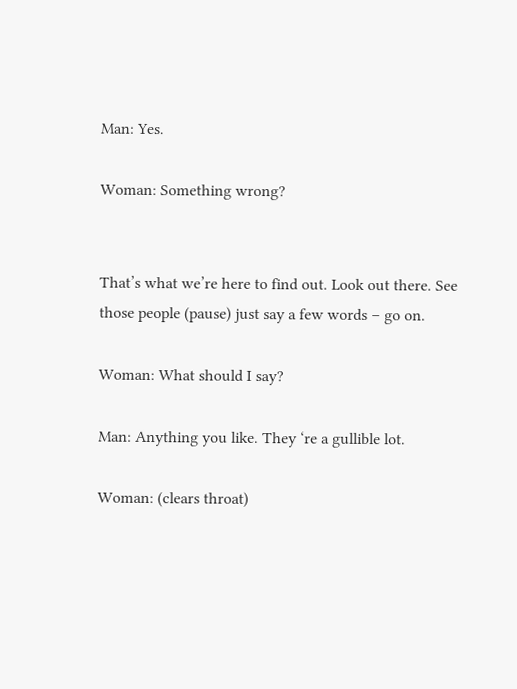Man: Yes.

Woman: Something wrong?


That’s what we’re here to find out. Look out there. See those people (pause) just say a few words – go on.

Woman: What should I say?

Man: Anything you like. They ‘re a gullible lot.

Woman: (clears throat)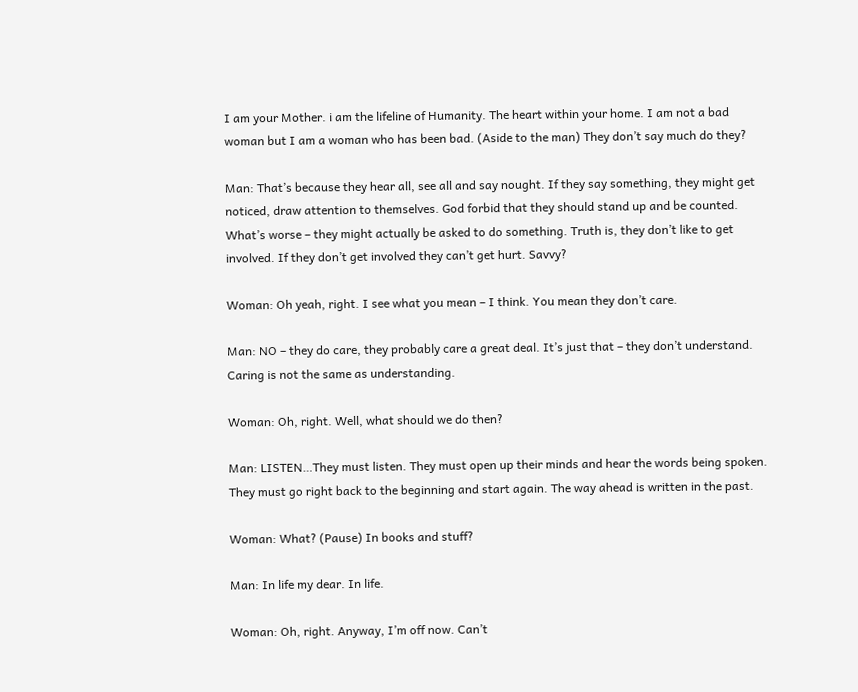I am your Mother. i am the lifeline of Humanity. The heart within your home. I am not a bad woman but I am a woman who has been bad. (Aside to the man) They don’t say much do they?

Man: That’s because they hear all, see all and say nought. If they say something, they might get noticed, draw attention to themselves. God forbid that they should stand up and be counted. What’s worse – they might actually be asked to do something. Truth is, they don’t like to get involved. If they don’t get involved they can’t get hurt. Savvy?

Woman: Oh yeah, right. I see what you mean – I think. You mean they don’t care.

Man: NO – they do care, they probably care a great deal. It’s just that – they don’t understand. Caring is not the same as understanding.

Woman: Oh, right. Well, what should we do then?

Man: LISTEN…They must listen. They must open up their minds and hear the words being spoken. They must go right back to the beginning and start again. The way ahead is written in the past.

Woman: What? (Pause) In books and stuff?

Man: In life my dear. In life.

Woman: Oh, right. Anyway, I’m off now. Can’t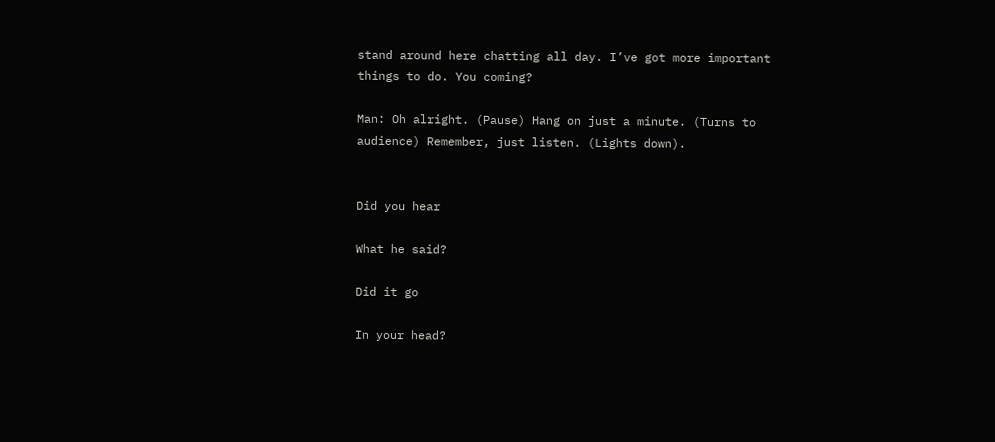stand around here chatting all day. I’ve got more important things to do. You coming?

Man: Oh alright. (Pause) Hang on just a minute. (Turns to audience) Remember, just listen. (Lights down).


Did you hear

What he said?

Did it go

In your head?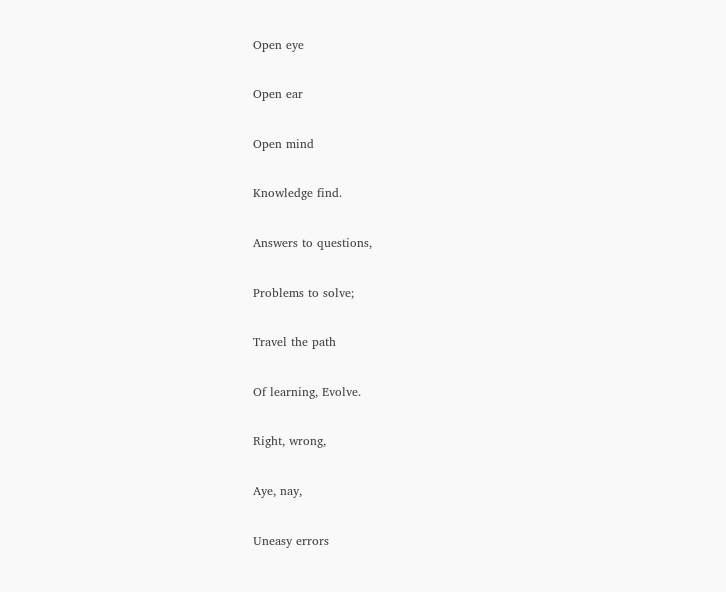Open eye

Open ear

Open mind

Knowledge find.

Answers to questions,

Problems to solve;

Travel the path

Of learning, Evolve.

Right, wrong,

Aye, nay,

Uneasy errors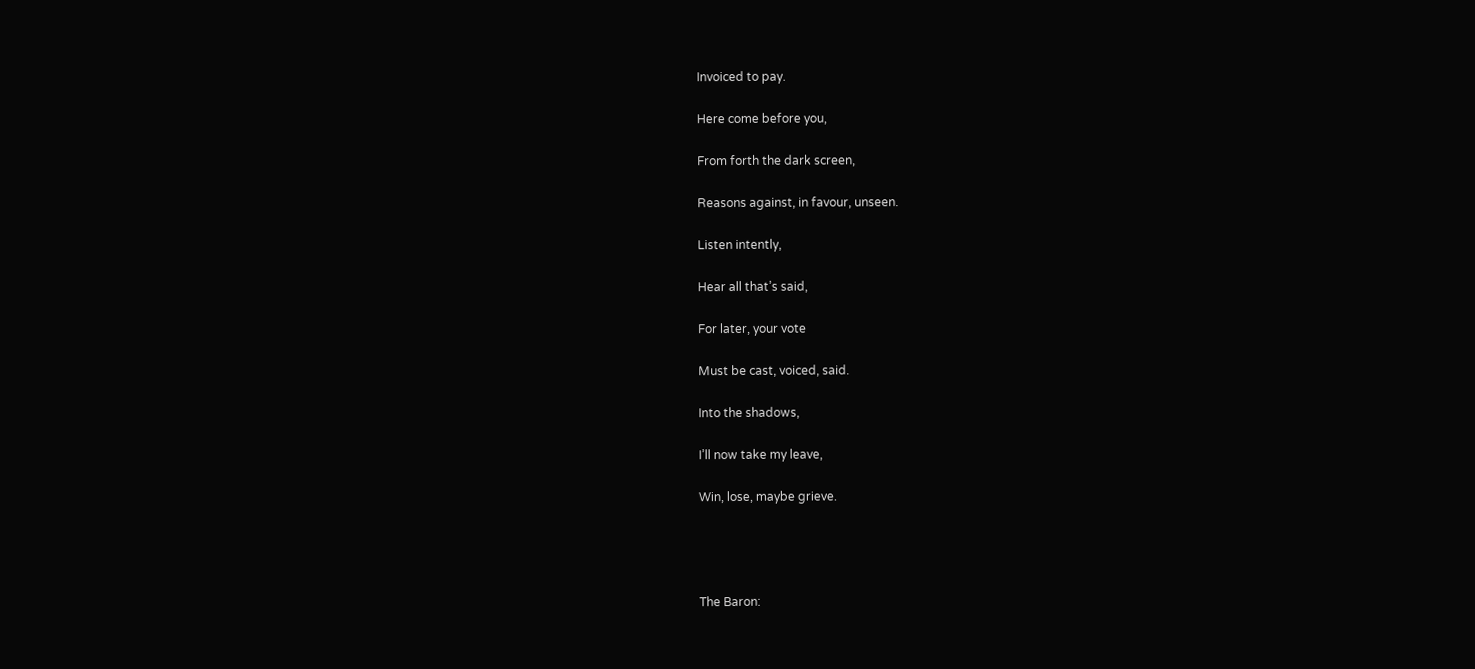Invoiced to pay.

Here come before you,

From forth the dark screen,

Reasons against, in favour, unseen.

Listen intently,

Hear all that’s said,

For later, your vote

Must be cast, voiced, said.

Into the shadows,

I’ll now take my leave,

Win, lose, maybe grieve.




The Baron: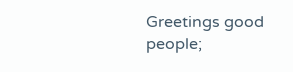Greetings good people;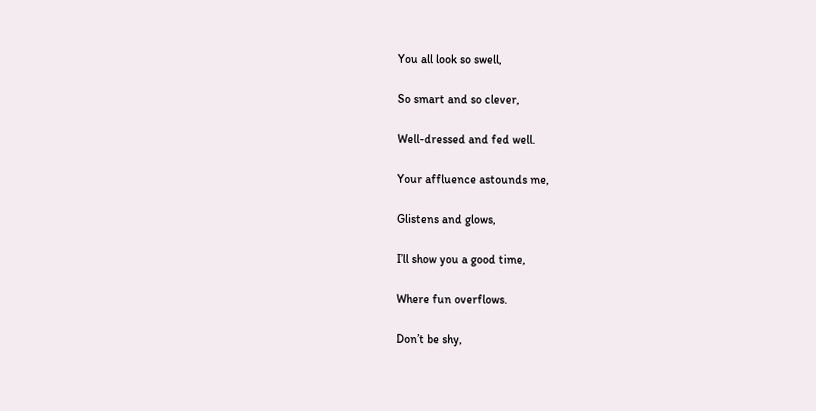You all look so swell,

So smart and so clever,

Well-dressed and fed well.

Your affluence astounds me,

Glistens and glows,

I’ll show you a good time,

Where fun overflows.

Don’t be shy,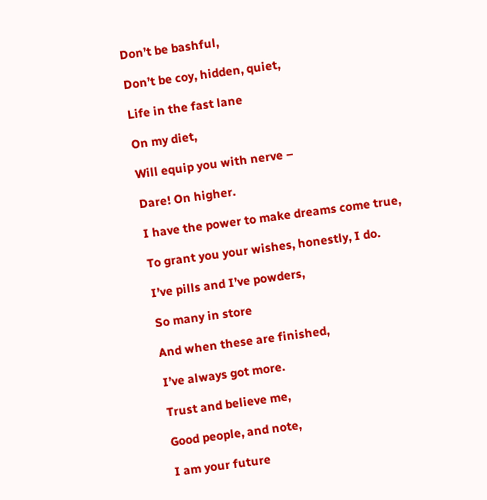Don’t be bashful,

Don’t be coy, hidden, quiet,

Life in the fast lane

On my diet,

Will equip you with nerve –

Dare! On higher.

I have the power to make dreams come true,

To grant you your wishes, honestly, I do.

I’ve pills and I’ve powders,

So many in store

And when these are finished,

I’ve always got more.

Trust and believe me,

Good people, and note,

I am your future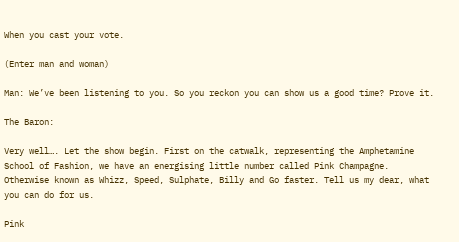When you cast your vote.

(Enter man and woman)

Man: We’ve been listening to you. So you reckon you can show us a good time? Prove it.

The Baron:

Very well…. Let the show begin. First on the catwalk, representing the Amphetamine School of Fashion, we have an energising little number called Pink Champagne. Otherwise known as Whizz, Speed, Sulphate, Billy and Go faster. Tell us my dear, what you can do for us.

Pink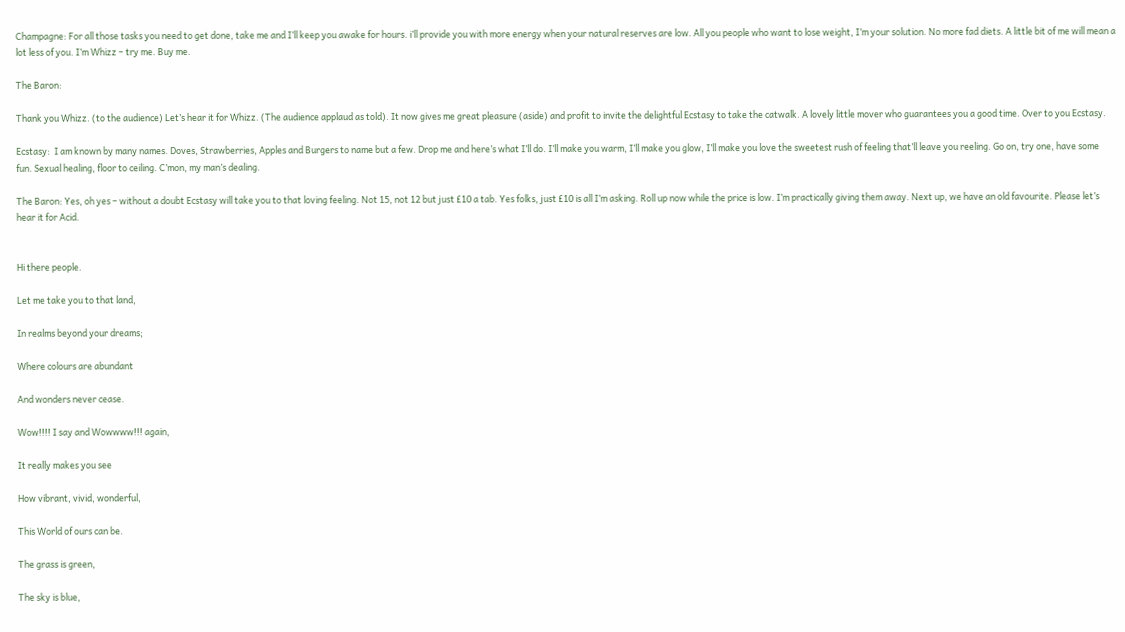Champagne: For all those tasks you need to get done, take me and I’ll keep you awake for hours. i’ll provide you with more energy when your natural reserves are low. All you people who want to lose weight, I’m your solution. No more fad diets. A little bit of me will mean a lot less of you. I’m Whizz – try me. Buy me.

The Baron:

Thank you Whizz. (to the audience) Let’s hear it for Whizz. (The audience applaud as told). It now gives me great pleasure (aside) and profit to invite the delightful Ecstasy to take the catwalk. A lovely little mover who guarantees you a good time. Over to you Ecstasy.

Ecstasy:  I am known by many names. Doves, Strawberries, Apples and Burgers to name but a few. Drop me and here’s what I’ll do. I’ll make you warm, I’ll make you glow, I’ll make you love the sweetest rush of feeling that’ll leave you reeling. Go on, try one, have some fun. Sexual healing, floor to ceiling. C’mon, my man’s dealing.

The Baron: Yes, oh yes – without a doubt Ecstasy will take you to that loving feeling. Not 15, not 12 but just £10 a tab. Yes folks, just £10 is all I’m asking. Roll up now while the price is low. I’m practically giving them away. Next up, we have an old favourite. Please let’s hear it for Acid.


Hi there people.

Let me take you to that land,

In realms beyond your dreams;

Where colours are abundant

And wonders never cease.

Wow!!!! I say and Wowwww!!! again,

It really makes you see

How vibrant, vivid, wonderful,

This World of ours can be.

The grass is green,

The sky is blue,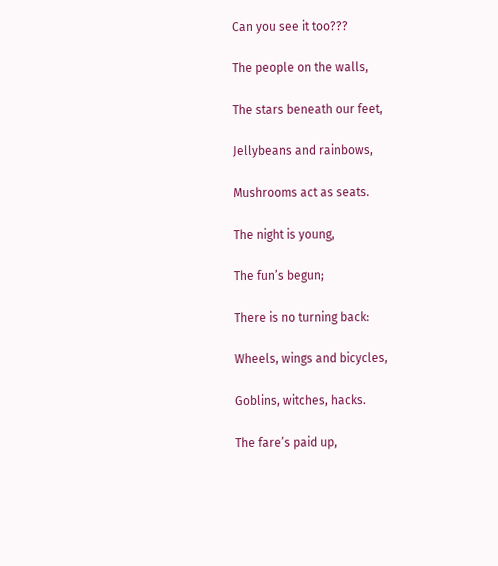Can you see it too???

The people on the walls,

The stars beneath our feet,

Jellybeans and rainbows,

Mushrooms act as seats.

The night is young,

The fun’s begun;

There is no turning back:

Wheels, wings and bicycles,

Goblins, witches, hacks.

The fare’s paid up,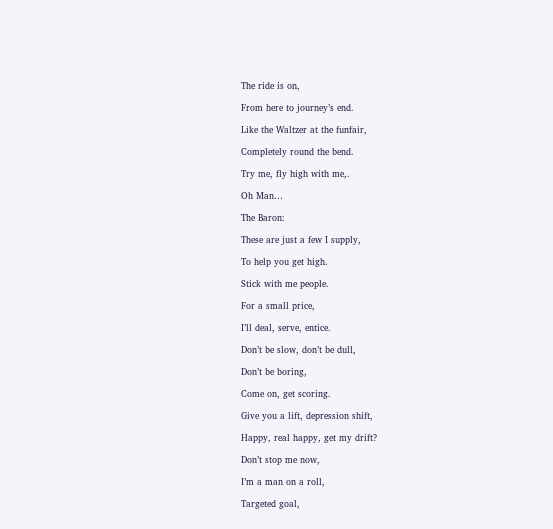The ride is on,

From here to journey’s end.

Like the Waltzer at the funfair,

Completely round the bend.

Try me, fly high with me,.

Oh Man…

The Baron:

These are just a few I supply,

To help you get high.

Stick with me people.

For a small price,

I’ll deal, serve, entice.

Don’t be slow, don’t be dull,

Don’t be boring,

Come on, get scoring.

Give you a lift, depression shift,

Happy, real happy, get my drift?

Don’t stop me now,

I’m a man on a roll,

Targeted goal,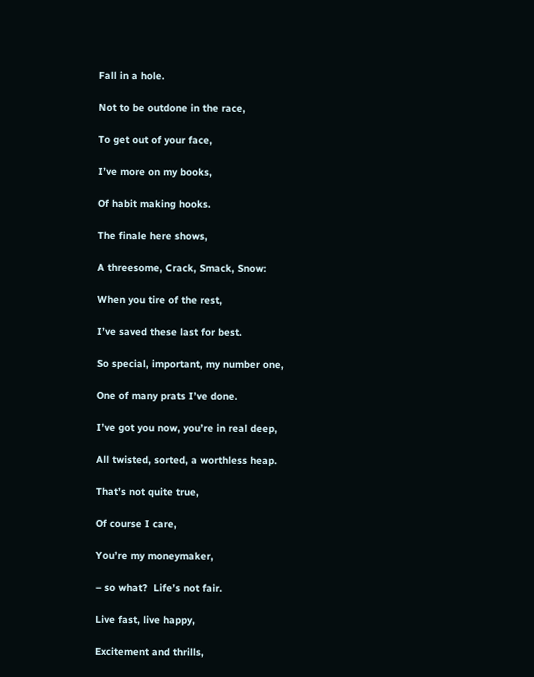Fall in a hole.

Not to be outdone in the race,

To get out of your face,

I’ve more on my books,

Of habit making hooks.

The finale here shows,

A threesome, Crack, Smack, Snow:

When you tire of the rest,

I’ve saved these last for best.

So special, important, my number one,

One of many prats I’ve done.

I’ve got you now, you’re in real deep,

All twisted, sorted, a worthless heap.

That’s not quite true,

Of course I care,

You’re my moneymaker,

– so what?  Life’s not fair.

Live fast, live happy,

Excitement and thrills,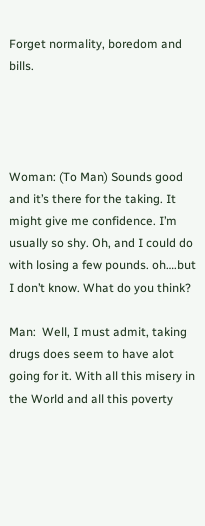Forget normality, boredom and bills.




Woman: (To Man) Sounds good and it’s there for the taking. It might give me confidence. I’m usually so shy. Oh, and I could do with losing a few pounds. oh….but I don’t know. What do you think?

Man:  Well, I must admit, taking drugs does seem to have alot going for it. With all this misery in the World and all this poverty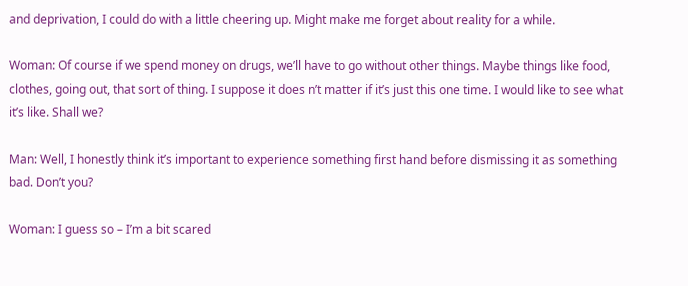and deprivation, I could do with a little cheering up. Might make me forget about reality for a while.

Woman: Of course if we spend money on drugs, we’ll have to go without other things. Maybe things like food, clothes, going out, that sort of thing. I suppose it does n’t matter if it’s just this one time. I would like to see what it’s like. Shall we?

Man: Well, I honestly think it’s important to experience something first hand before dismissing it as something bad. Don’t you?

Woman: I guess so – I’m a bit scared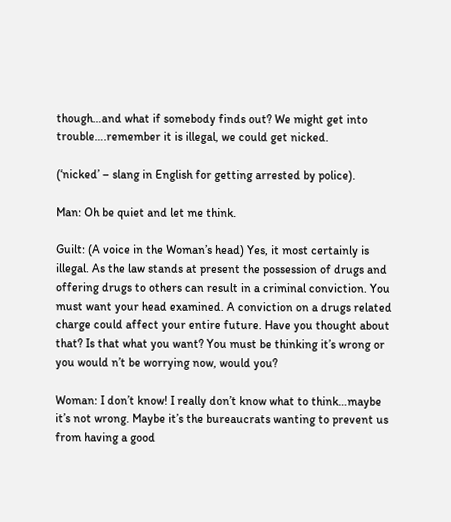though…and what if somebody finds out? We might get into trouble….remember it is illegal, we could get nicked.

(‘nicked’ – slang in English for getting arrested by police).

Man: Oh be quiet and let me think.

Guilt: (A voice in the Woman’s head) Yes, it most certainly is illegal. As the law stands at present the possession of drugs and offering drugs to others can result in a criminal conviction. You must want your head examined. A conviction on a drugs related charge could affect your entire future. Have you thought about that? Is that what you want? You must be thinking it’s wrong or you would n’t be worrying now, would you?

Woman: I don’t know! I really don’t know what to think…maybe it’s not wrong. Maybe it’s the bureaucrats wanting to prevent us from having a good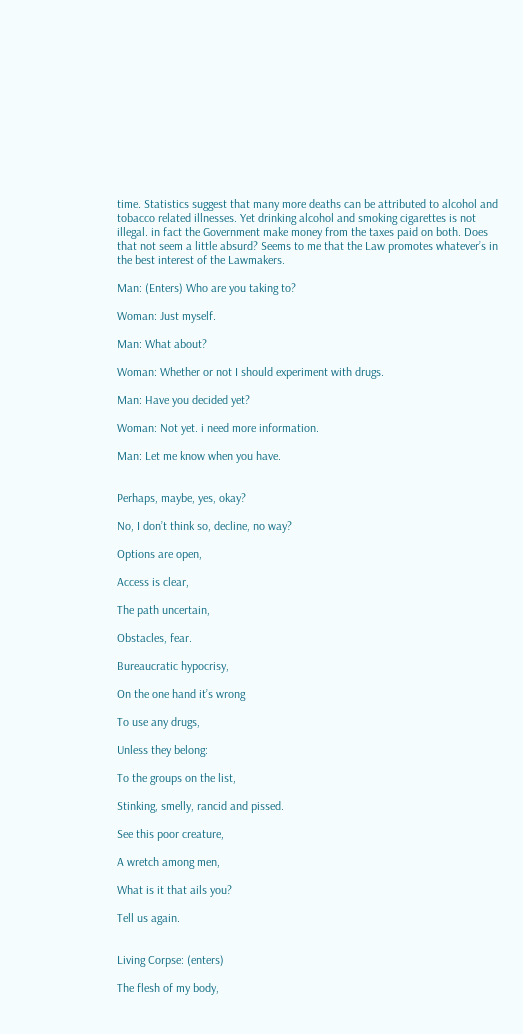time. Statistics suggest that many more deaths can be attributed to alcohol and tobacco related illnesses. Yet drinking alcohol and smoking cigarettes is not illegal. in fact the Government make money from the taxes paid on both. Does that not seem a little absurd? Seems to me that the Law promotes whatever’s in the best interest of the Lawmakers.

Man: (Enters) Who are you taking to?

Woman: Just myself.

Man: What about?

Woman: Whether or not I should experiment with drugs.

Man: Have you decided yet?

Woman: Not yet. i need more information.

Man: Let me know when you have.


Perhaps, maybe, yes, okay?

No, I don’t think so, decline, no way?

Options are open,

Access is clear,

The path uncertain,

Obstacles, fear.

Bureaucratic hypocrisy,

On the one hand it’s wrong

To use any drugs,

Unless they belong:

To the groups on the list,

Stinking, smelly, rancid and pissed.

See this poor creature,

A wretch among men,

What is it that ails you?

Tell us again.


Living Corpse: (enters)

The flesh of my body,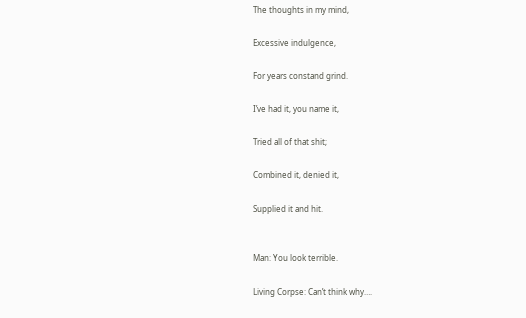The thoughts in my mind,

Excessive indulgence,

For years constand grind.

I’ve had it, you name it,

Tried all of that shit;

Combined it, denied it,

Supplied it and hit.


Man: You look terrible.

Living Corpse: Can’t think why….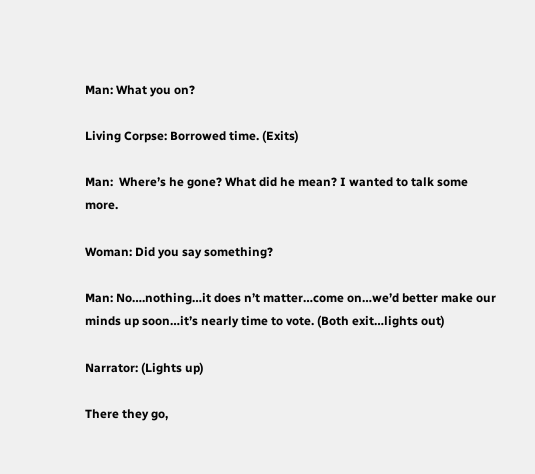Man: What you on?

Living Corpse: Borrowed time. (Exits)

Man:  Where’s he gone? What did he mean? I wanted to talk some more.

Woman: Did you say something?

Man: No….nothing…it does n’t matter…come on…we’d better make our minds up soon…it’s nearly time to vote. (Both exit…lights out)

Narrator: (Lights up)

There they go,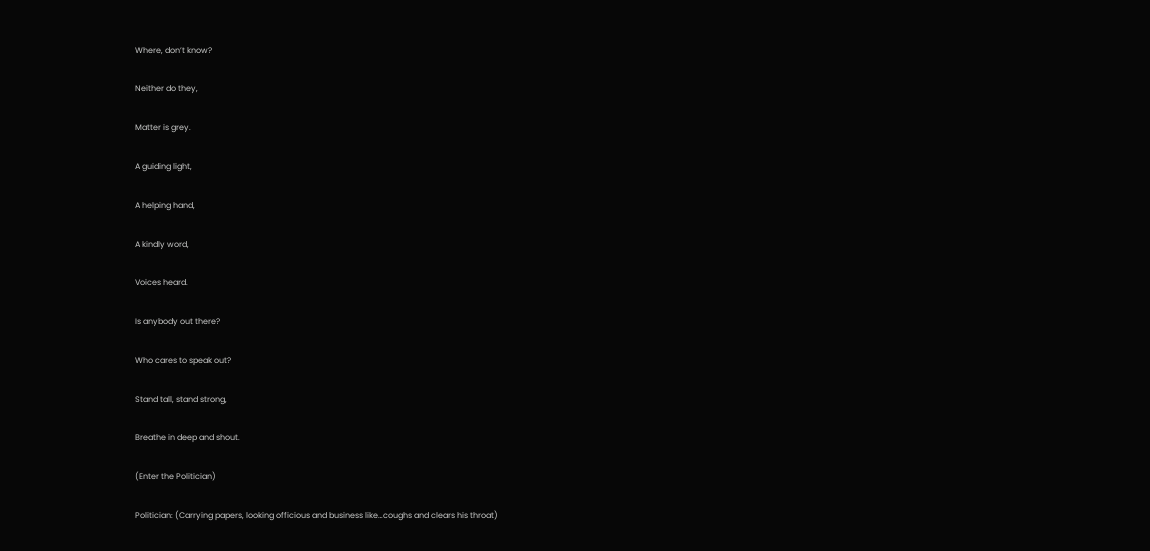Where, don’t know?

Neither do they,

Matter is grey.

A guiding light,

A helping hand,

A kindly word,

Voices heard.

Is anybody out there?

Who cares to speak out?

Stand tall, stand strong,

Breathe in deep and shout.

(Enter the Politician)

Politician: (Carrying papers, looking officious and business like…coughs and clears his throat)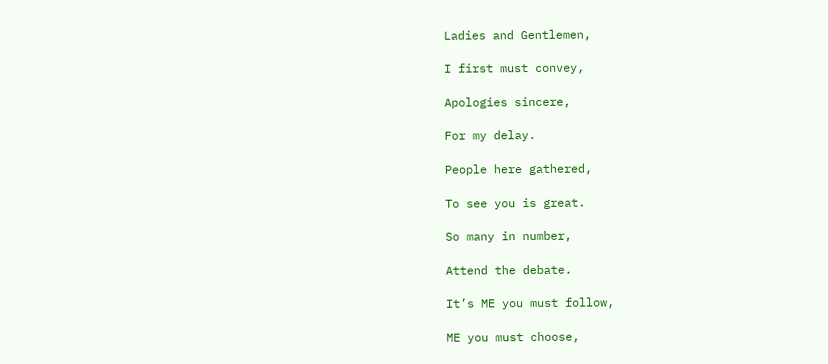Ladies and Gentlemen,

I first must convey,

Apologies sincere,

For my delay.

People here gathered,

To see you is great.

So many in number,

Attend the debate.

It’s ME you must follow,

ME you must choose,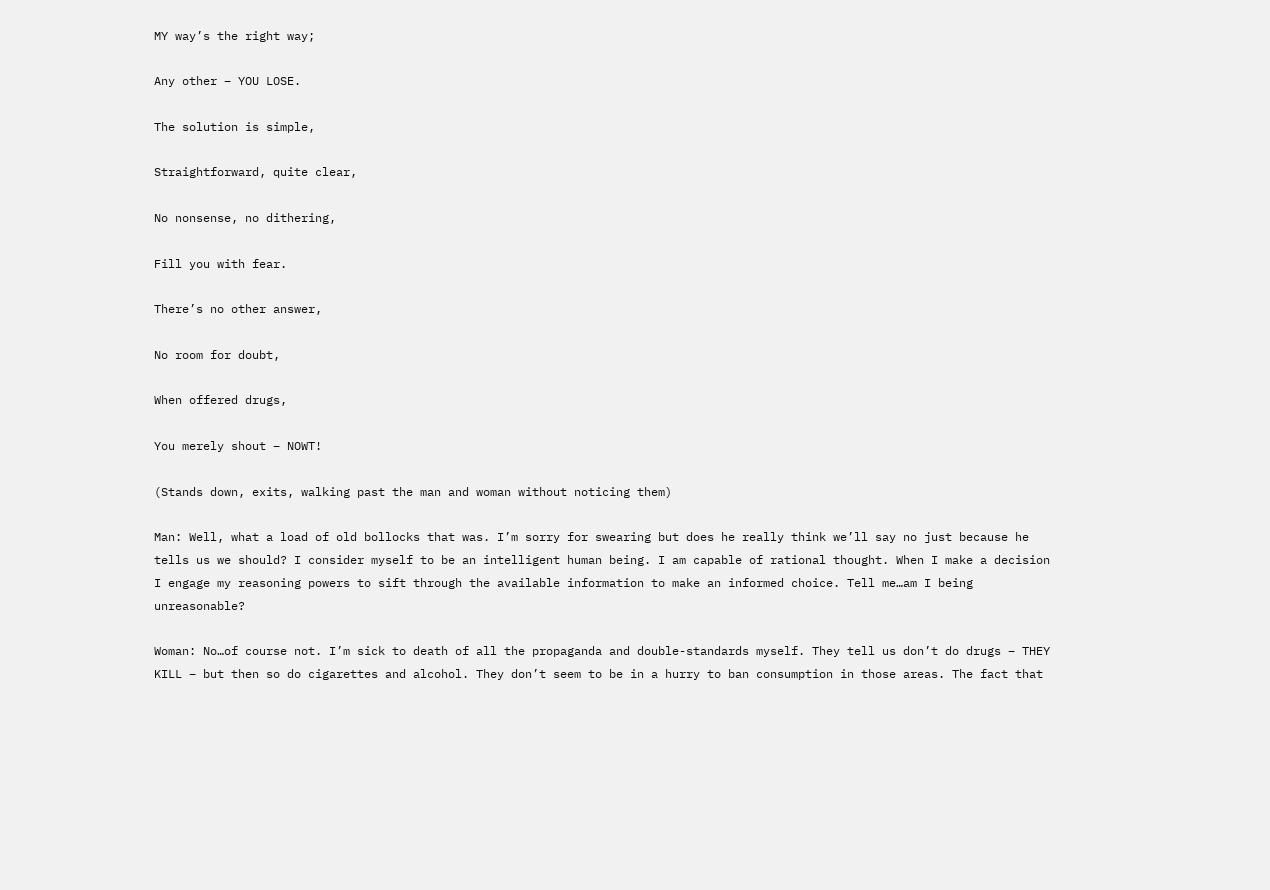MY way’s the right way;

Any other – YOU LOSE.

The solution is simple,

Straightforward, quite clear,

No nonsense, no dithering,

Fill you with fear.

There’s no other answer,

No room for doubt,

When offered drugs,

You merely shout – NOWT!

(Stands down, exits, walking past the man and woman without noticing them)

Man: Well, what a load of old bollocks that was. I’m sorry for swearing but does he really think we’ll say no just because he tells us we should? I consider myself to be an intelligent human being. I am capable of rational thought. When I make a decision I engage my reasoning powers to sift through the available information to make an informed choice. Tell me…am I being unreasonable?

Woman: No…of course not. I’m sick to death of all the propaganda and double-standards myself. They tell us don’t do drugs – THEY KILL – but then so do cigarettes and alcohol. They don’t seem to be in a hurry to ban consumption in those areas. The fact that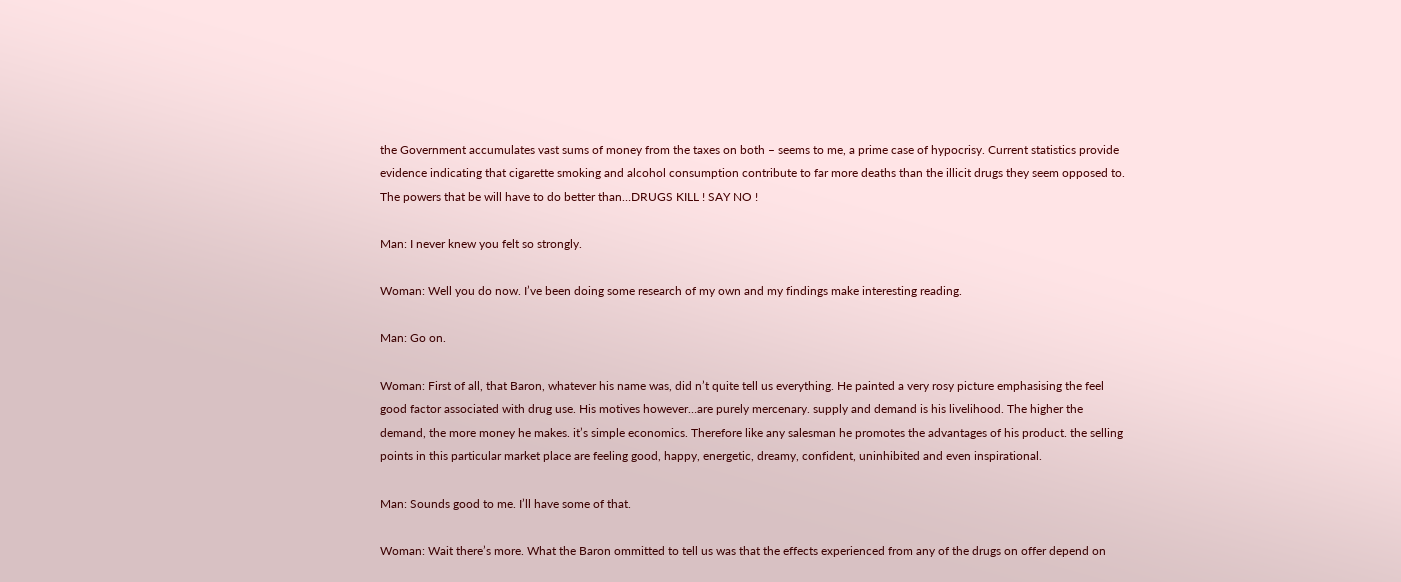the Government accumulates vast sums of money from the taxes on both – seems to me, a prime case of hypocrisy. Current statistics provide evidence indicating that cigarette smoking and alcohol consumption contribute to far more deaths than the illicit drugs they seem opposed to. The powers that be will have to do better than…DRUGS KILL ! SAY NO !

Man: I never knew you felt so strongly.

Woman: Well you do now. I’ve been doing some research of my own and my findings make interesting reading.

Man: Go on.

Woman: First of all, that Baron, whatever his name was, did n’t quite tell us everything. He painted a very rosy picture emphasising the feel good factor associated with drug use. His motives however…are purely mercenary. supply and demand is his livelihood. The higher the demand, the more money he makes. it’s simple economics. Therefore like any salesman he promotes the advantages of his product. the selling points in this particular market place are feeling good, happy, energetic, dreamy, confident, uninhibited and even inspirational.

Man: Sounds good to me. I’ll have some of that.

Woman: Wait there’s more. What the Baron ommitted to tell us was that the effects experienced from any of the drugs on offer depend on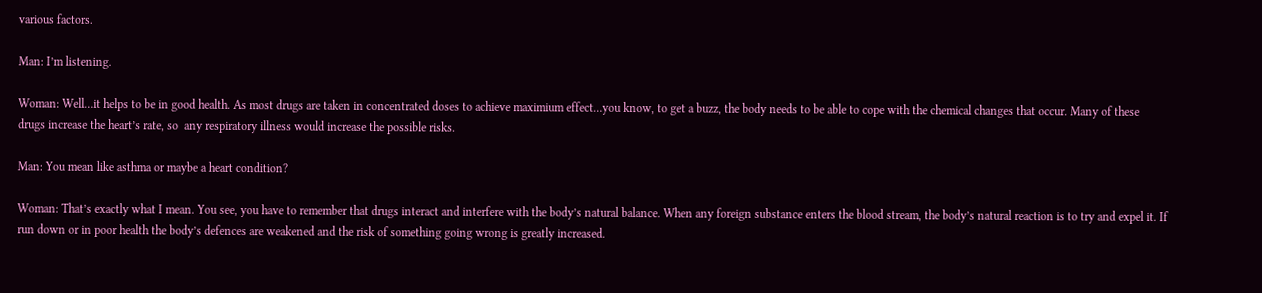various factors.

Man: I’m listening.

Woman: Well…it helps to be in good health. As most drugs are taken in concentrated doses to achieve maximium effect…you know, to get a buzz, the body needs to be able to cope with the chemical changes that occur. Many of these drugs increase the heart’s rate, so  any respiratory illness would increase the possible risks.

Man: You mean like asthma or maybe a heart condition?

Woman: That’s exactly what I mean. You see, you have to remember that drugs interact and interfere with the body’s natural balance. When any foreign substance enters the blood stream, the body’s natural reaction is to try and expel it. If run down or in poor health the body’s defences are weakened and the risk of something going wrong is greatly increased.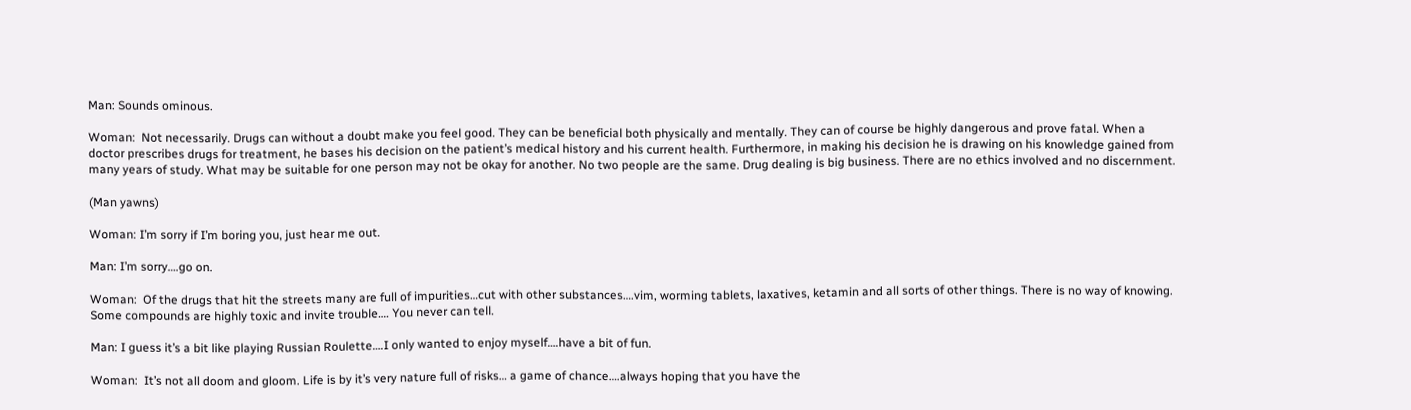Man: Sounds ominous.

Woman:  Not necessarily. Drugs can without a doubt make you feel good. They can be beneficial both physically and mentally. They can of course be highly dangerous and prove fatal. When a doctor prescribes drugs for treatment, he bases his decision on the patient’s medical history and his current health. Furthermore, in making his decision he is drawing on his knowledge gained from many years of study. What may be suitable for one person may not be okay for another. No two people are the same. Drug dealing is big business. There are no ethics involved and no discernment.

(Man yawns)

Woman: I’m sorry if I’m boring you, just hear me out.

Man: I’m sorry….go on.

Woman:  Of the drugs that hit the streets many are full of impurities…cut with other substances….vim, worming tablets, laxatives, ketamin and all sorts of other things. There is no way of knowing. Some compounds are highly toxic and invite trouble…. You never can tell.

Man: I guess it’s a bit like playing Russian Roulette….I only wanted to enjoy myself….have a bit of fun.

Woman:  It’s not all doom and gloom. Life is by it’s very nature full of risks… a game of chance….always hoping that you have the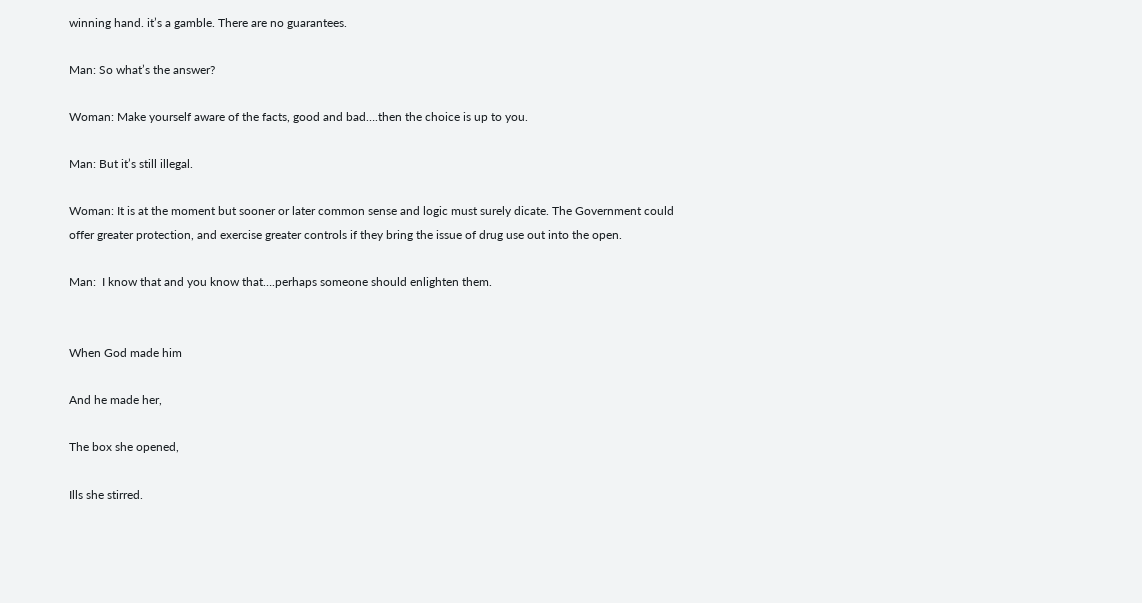winning hand. it’s a gamble. There are no guarantees.

Man: So what’s the answer?

Woman: Make yourself aware of the facts, good and bad….then the choice is up to you.

Man: But it’s still illegal.

Woman: It is at the moment but sooner or later common sense and logic must surely dicate. The Government could offer greater protection, and exercise greater controls if they bring the issue of drug use out into the open.

Man:  I know that and you know that….perhaps someone should enlighten them.


When God made him

And he made her,

The box she opened,

Ills she stirred.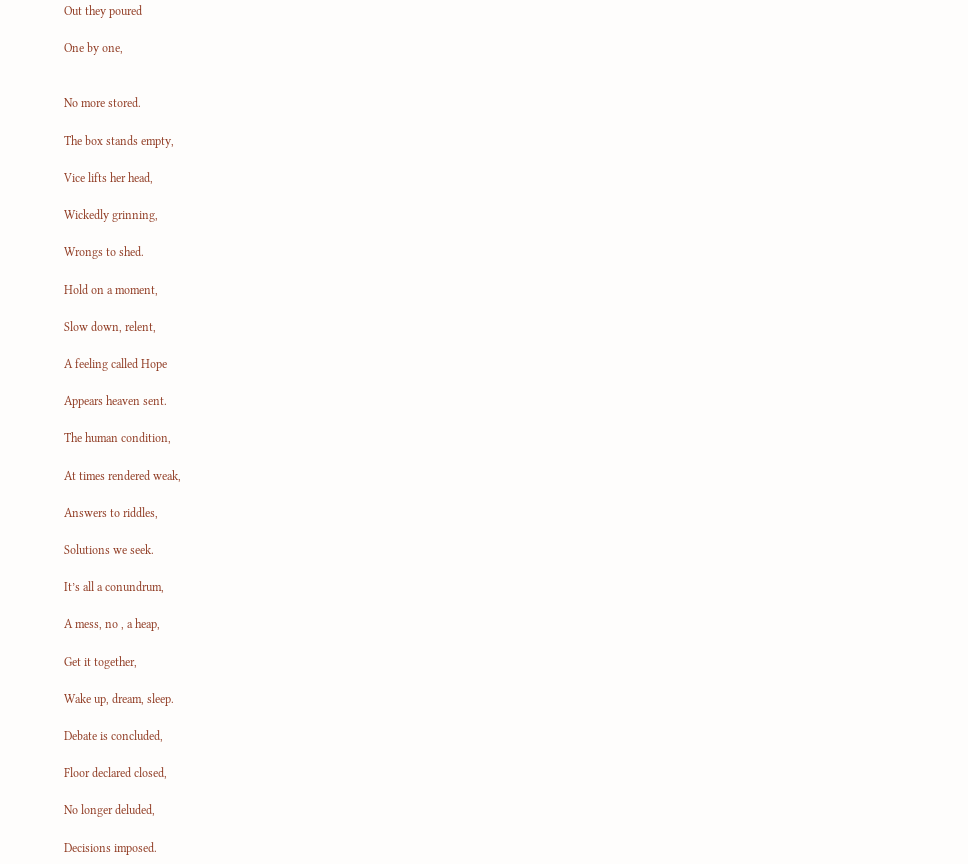Out they poured

One by one,


No more stored.

The box stands empty,

Vice lifts her head,

Wickedly grinning,

Wrongs to shed.

Hold on a moment,

Slow down, relent,

A feeling called Hope

Appears heaven sent.

The human condition,

At times rendered weak,

Answers to riddles,

Solutions we seek.

It’s all a conundrum,

A mess, no , a heap,

Get it together,

Wake up, dream, sleep.

Debate is concluded,

Floor declared closed,

No longer deluded,

Decisions imposed.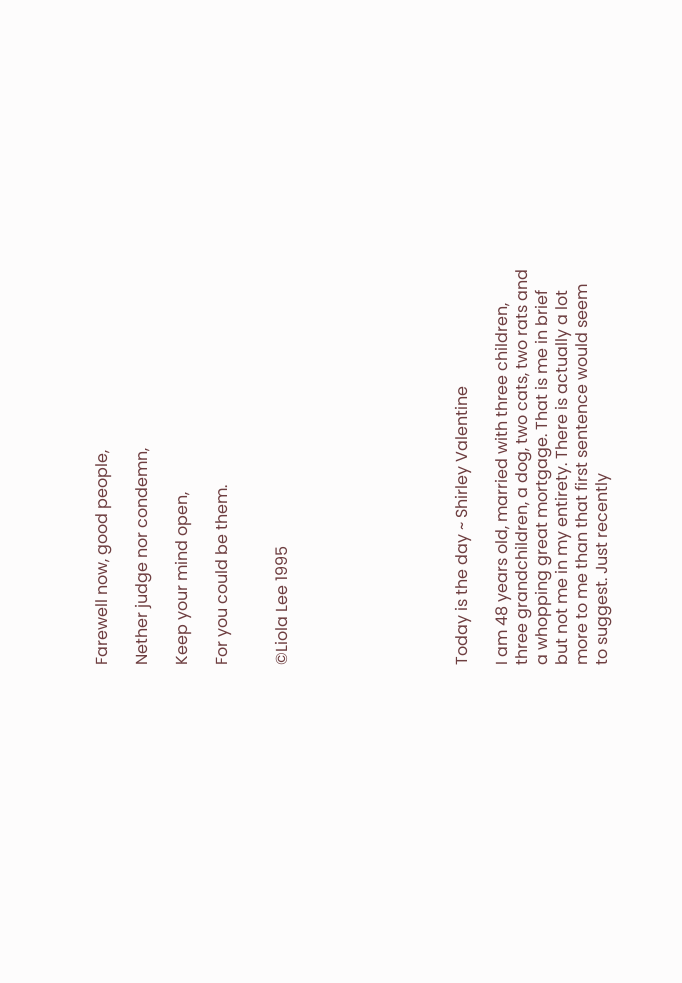Farewell now, good people,

Nether judge nor condemn,

Keep your mind open,

For you could be them.


©Liola Lee 1995








Today is the day ~ Shirley Valentine

I am 48 years old, married with three children, three grandchildren, a dog, two cats, two rats and a whopping great mortgage. That is me in brief but not me in my entirety. There is actually a lot more to me than that first sentence would seem to suggest. Just recently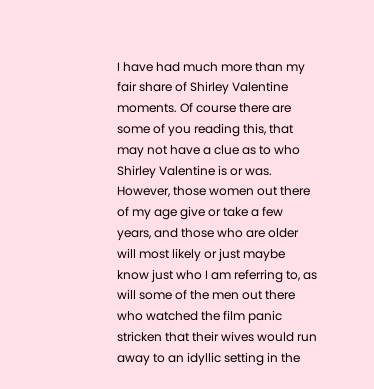I have had much more than my fair share of Shirley Valentine moments. Of course there are some of you reading this, that may not have a clue as to who Shirley Valentine is or was. However, those women out there of my age give or take a few years, and those who are older will most likely or just maybe know just who I am referring to, as will some of the men out there who watched the film panic stricken that their wives would run away to an idyllic setting in the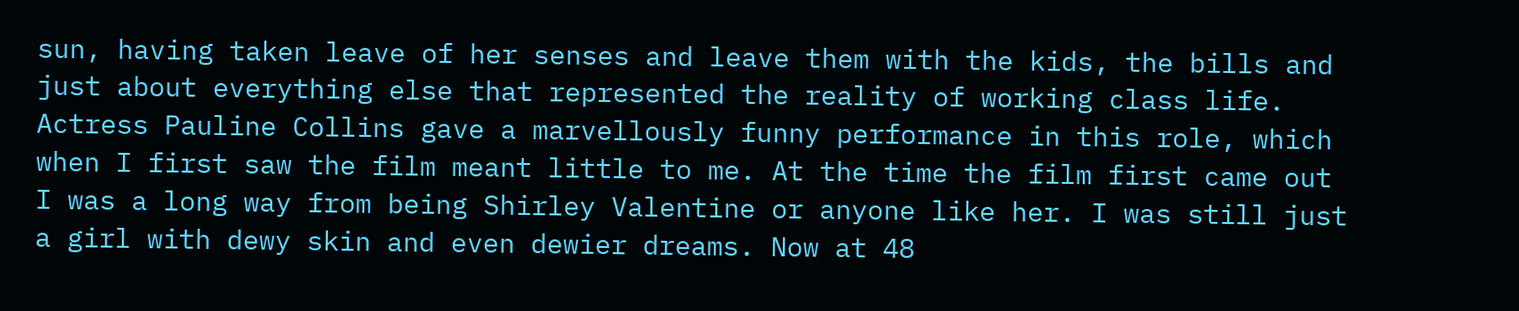sun, having taken leave of her senses and leave them with the kids, the bills and just about everything else that represented the reality of working class life. Actress Pauline Collins gave a marvellously funny performance in this role, which when I first saw the film meant little to me. At the time the film first came out I was a long way from being Shirley Valentine or anyone like her. I was still just a girl with dewy skin and even dewier dreams. Now at 48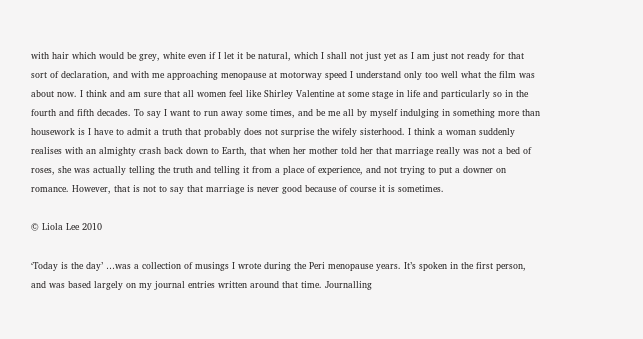with hair which would be grey, white even if I let it be natural, which I shall not just yet as I am just not ready for that sort of declaration, and with me approaching menopause at motorway speed I understand only too well what the film was about now. I think and am sure that all women feel like Shirley Valentine at some stage in life and particularly so in the fourth and fifth decades. To say I want to run away some times, and be me all by myself indulging in something more than housework is I have to admit a truth that probably does not surprise the wifely sisterhood. I think a woman suddenly realises with an almighty crash back down to Earth, that when her mother told her that marriage really was not a bed of roses, she was actually telling the truth and telling it from a place of experience, and not trying to put a downer on romance. However, that is not to say that marriage is never good because of course it is sometimes.

© Liola Lee 2010

‘Today is the day’ …was a collection of musings I wrote during the Peri menopause years. It’s spoken in the first person, and was based largely on my journal entries written around that time. Journalling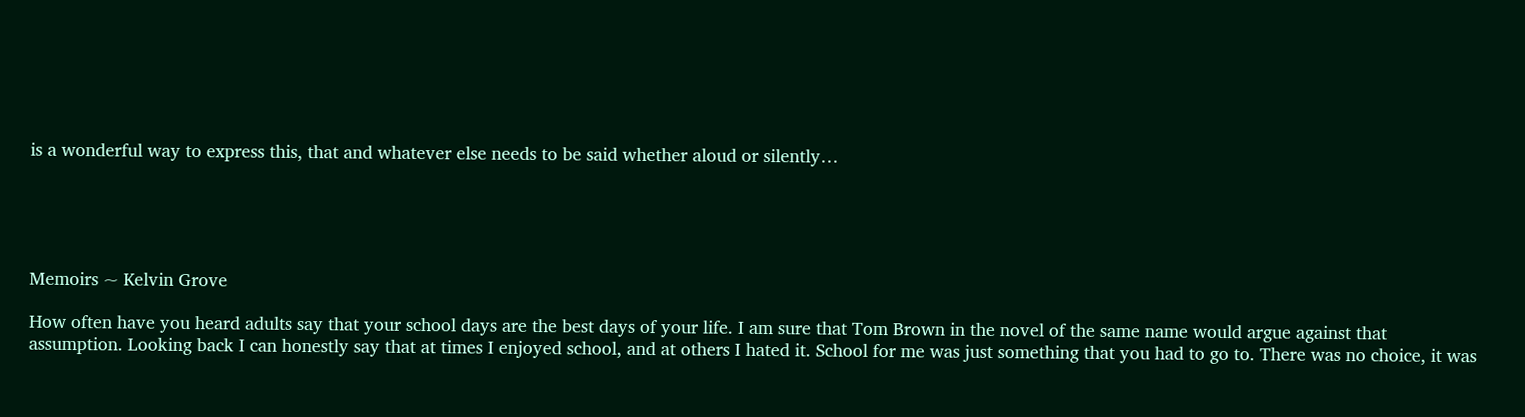is a wonderful way to express this, that and whatever else needs to be said whether aloud or silently…





Memoirs ~ Kelvin Grove

How often have you heard adults say that your school days are the best days of your life. I am sure that Tom Brown in the novel of the same name would argue against that assumption. Looking back I can honestly say that at times I enjoyed school, and at others I hated it. School for me was just something that you had to go to. There was no choice, it was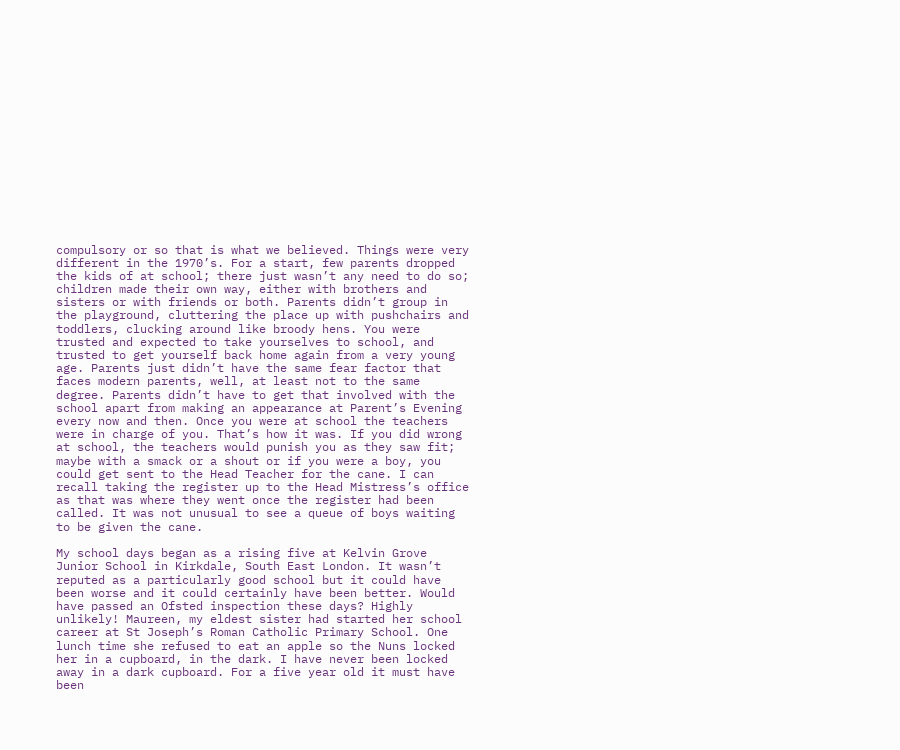compulsory or so that is what we believed. Things were very different in the 1970’s. For a start, few parents dropped the kids of at school; there just wasn’t any need to do so; children made their own way, either with brothers and sisters or with friends or both. Parents didn’t group in the playground, cluttering the place up with pushchairs and toddlers, clucking around like broody hens. You were trusted and expected to take yourselves to school, and trusted to get yourself back home again from a very young age. Parents just didn’t have the same fear factor that faces modern parents, well, at least not to the same degree. Parents didn’t have to get that involved with the school apart from making an appearance at Parent’s Evening every now and then. Once you were at school the teachers were in charge of you. That’s how it was. If you did wrong at school, the teachers would punish you as they saw fit; maybe with a smack or a shout or if you were a boy, you could get sent to the Head Teacher for the cane. I can recall taking the register up to the Head Mistress’s office as that was where they went once the register had been called. It was not unusual to see a queue of boys waiting to be given the cane.

My school days began as a rising five at Kelvin Grove Junior School in Kirkdale, South East London. It wasn’t reputed as a particularly good school but it could have been worse and it could certainly have been better. Would have passed an Ofsted inspection these days? Highly unlikely! Maureen, my eldest sister had started her school career at St Joseph’s Roman Catholic Primary School. One lunch time she refused to eat an apple so the Nuns locked her in a cupboard, in the dark. I have never been locked away in a dark cupboard. For a five year old it must have been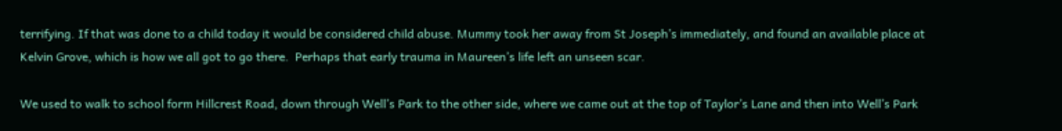terrifying. If that was done to a child today it would be considered child abuse. Mummy took her away from St Joseph’s immediately, and found an available place at Kelvin Grove, which is how we all got to go there.  Perhaps that early trauma in Maureen’s life left an unseen scar.

We used to walk to school form Hillcrest Road, down through Well’s Park to the other side, where we came out at the top of Taylor’s Lane and then into Well’s Park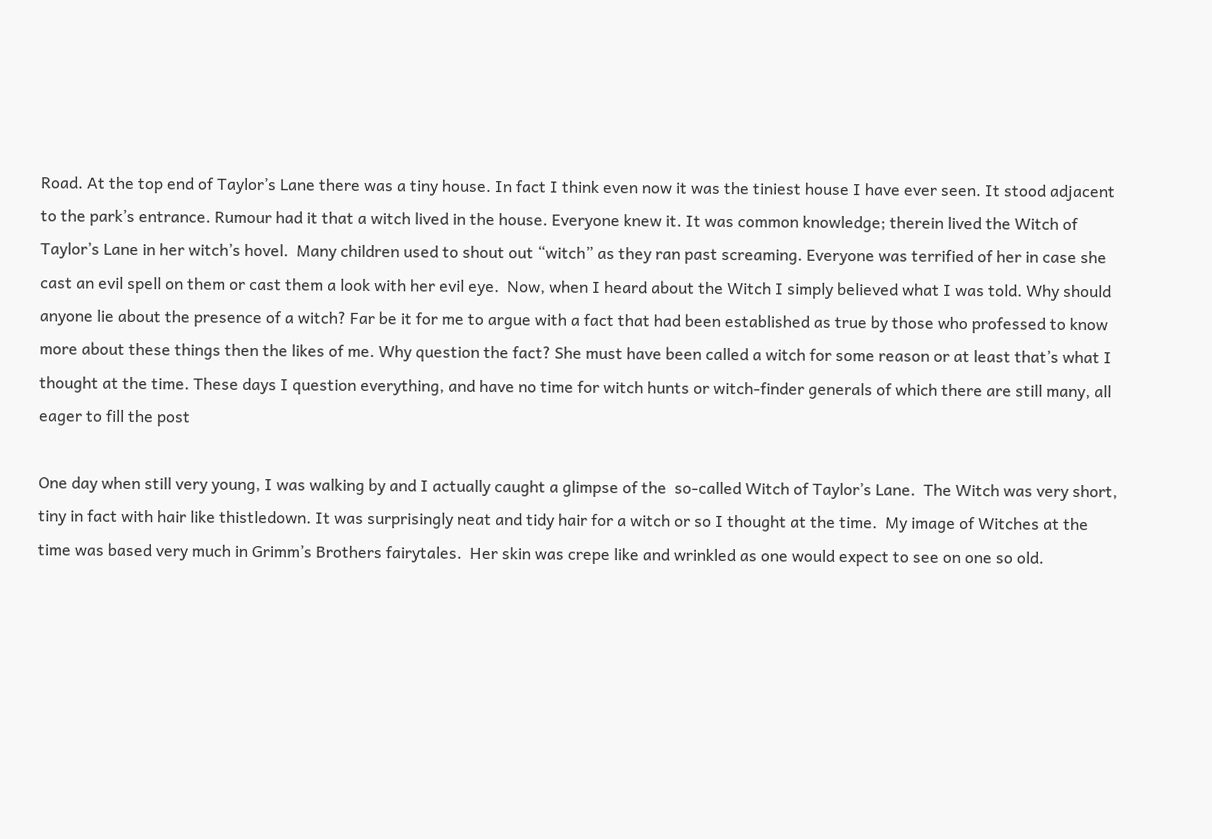Road. At the top end of Taylor’s Lane there was a tiny house. In fact I think even now it was the tiniest house I have ever seen. It stood adjacent to the park’s entrance. Rumour had it that a witch lived in the house. Everyone knew it. It was common knowledge; therein lived the Witch of Taylor’s Lane in her witch’s hovel.  Many children used to shout out “witch” as they ran past screaming. Everyone was terrified of her in case she cast an evil spell on them or cast them a look with her evil eye.  Now, when I heard about the Witch I simply believed what I was told. Why should anyone lie about the presence of a witch? Far be it for me to argue with a fact that had been established as true by those who professed to know more about these things then the likes of me. Why question the fact? She must have been called a witch for some reason or at least that’s what I thought at the time. These days I question everything, and have no time for witch hunts or witch-finder generals of which there are still many, all eager to fill the post

One day when still very young, I was walking by and I actually caught a glimpse of the  so-called Witch of Taylor’s Lane.  The Witch was very short, tiny in fact with hair like thistledown. It was surprisingly neat and tidy hair for a witch or so I thought at the time.  My image of Witches at the time was based very much in Grimm’s Brothers fairytales.  Her skin was crepe like and wrinkled as one would expect to see on one so old.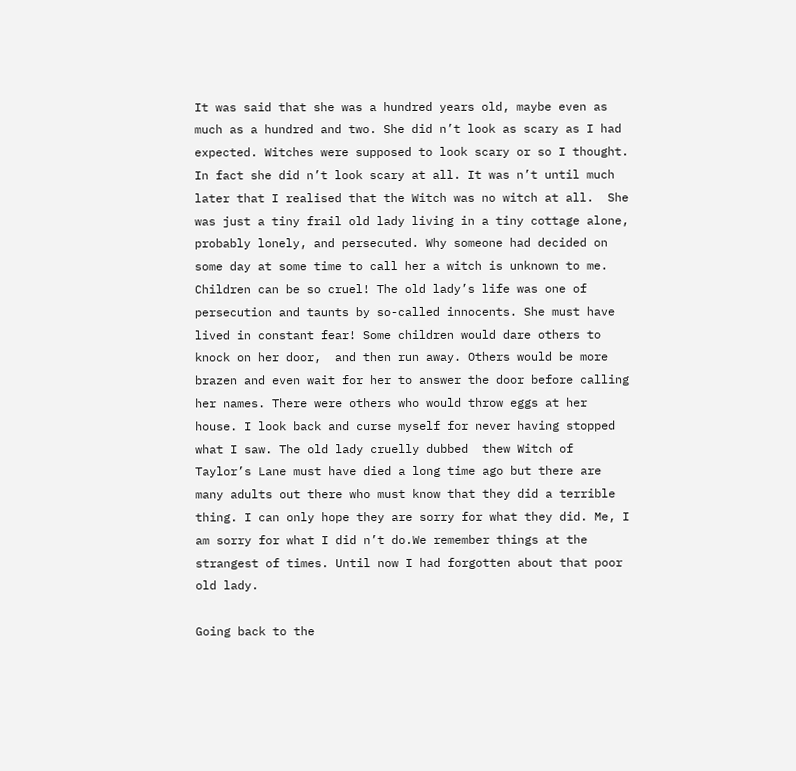It was said that she was a hundred years old, maybe even as much as a hundred and two. She did n’t look as scary as I had expected. Witches were supposed to look scary or so I thought. In fact she did n’t look scary at all. It was n’t until much later that I realised that the Witch was no witch at all.  She was just a tiny frail old lady living in a tiny cottage alone, probably lonely, and persecuted. Why someone had decided on some day at some time to call her a witch is unknown to me. Children can be so cruel! The old lady’s life was one of persecution and taunts by so-called innocents. She must have lived in constant fear! Some children would dare others to knock on her door,  and then run away. Others would be more brazen and even wait for her to answer the door before calling her names. There were others who would throw eggs at her house. I look back and curse myself for never having stopped what I saw. The old lady cruelly dubbed  thew Witch of Taylor’s Lane must have died a long time ago but there are many adults out there who must know that they did a terrible thing. I can only hope they are sorry for what they did. Me, I am sorry for what I did n’t do.We remember things at the strangest of times. Until now I had forgotten about that poor old lady.

Going back to the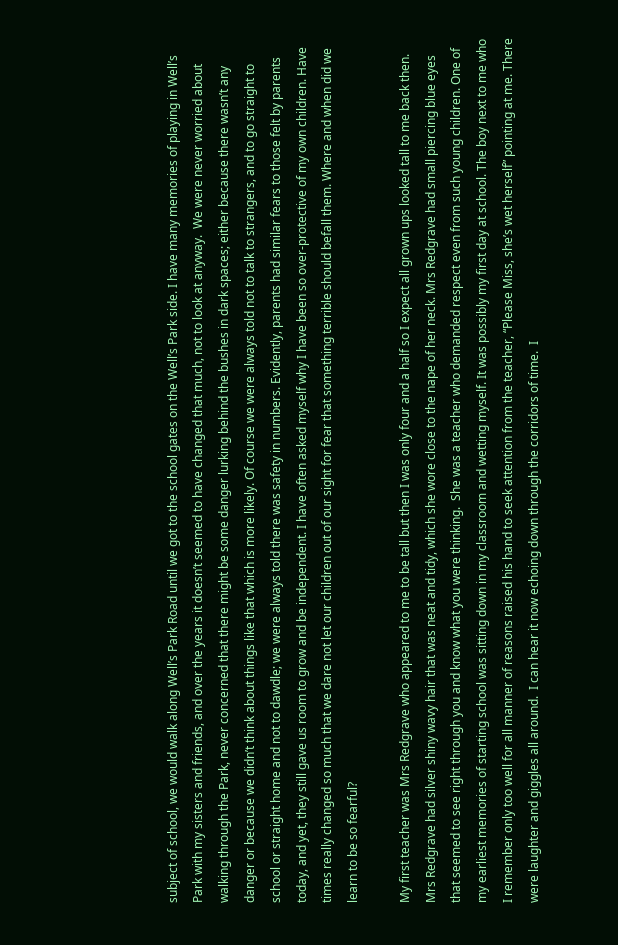subject of school, we would walk along Well’s Park Road until we got to the school gates on the Well’s Park side. I have many memories of playing in Well’s Park with my sisters and friends, and over the years it doesn’t seemed to have changed that much, not to look at anyway.  We were never worried about walking through the Park, never concerned that there might be some danger lurking behind the bushes in dark spaces; either because there wasn’t any danger or because we didn’t think about things like that which is more likely. Of course we were always told not to talk to strangers, and to go straight to school or straight home and not to dawdle; we were always told there was safety in numbers. Evidently, parents had similar fears to those felt by parents today, and yet, they still gave us room to grow and be independent. I have often asked myself why I have been so over-protective of my own children. Have times really changed so much that we dare not let our children out of our sight for fear that something terrible should befall them. Where and when did we learn to be so fearful?

My first teacher was Mrs Redgrave who appeared to me to be tall but then I was only four and a half so I expect all grown ups looked tall to me back then. Mrs Redgrave had silver shiny wavy hair that was neat and tidy, which she wore close to the nape of her neck. Mrs Redgrave had small piercing blue eyes that seemed to see right through you and know what you were thinking.  She was a teacher who demanded respect even from such young children. One of my earliest memories of starting school was sitting down in my classroom and wetting myself. It was possibly my first day at school. The boy next to me who I remember only too well for all manner of reasons raised his hand to seek attention from the teacher, “Please Miss, she’s wet herself” pointing at me. There were laughter and giggles all around.  I can hear it now echoing down through the corridors of time.  I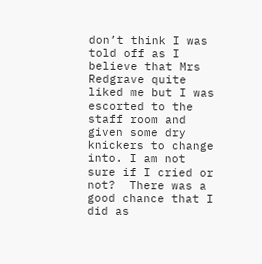don’t think I was told off as I believe that Mrs Redgrave quite liked me but I was escorted to the staff room and given some dry knickers to change into. I am not sure if I cried or not?  There was a good chance that I did as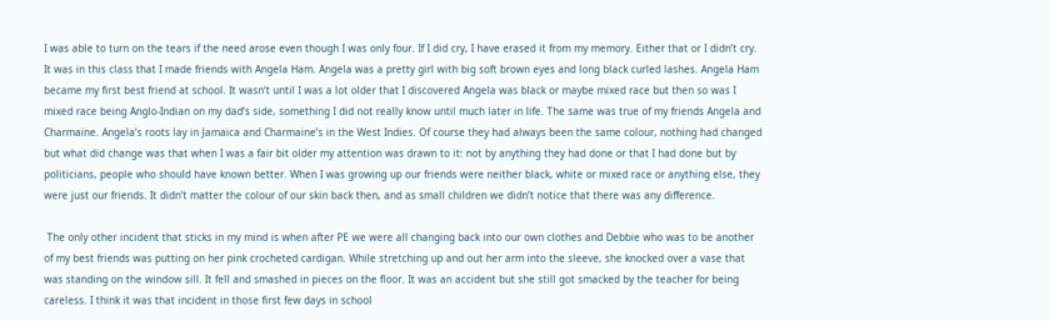I was able to turn on the tears if the need arose even though I was only four. If I did cry, I have erased it from my memory. Either that or I didn’t cry. It was in this class that I made friends with Angela Ham. Angela was a pretty girl with big soft brown eyes and long black curled lashes. Angela Ham became my first best friend at school. It wasn’t until I was a lot older that I discovered Angela was black or maybe mixed race but then so was I mixed race being Anglo-Indian on my dad’s side, something I did not really know until much later in life. The same was true of my friends Angela and Charmaine. Angela’s roots lay in Jamaica and Charmaine’s in the West Indies. Of course they had always been the same colour, nothing had changed but what did change was that when I was a fair bit older my attention was drawn to it: not by anything they had done or that I had done but by politicians, people who should have known better. When I was growing up our friends were neither black, white or mixed race or anything else, they were just our friends. It didn’t matter the colour of our skin back then, and as small children we didn’t notice that there was any difference.

 The only other incident that sticks in my mind is when after PE we were all changing back into our own clothes and Debbie who was to be another of my best friends was putting on her pink crocheted cardigan. While stretching up and out her arm into the sleeve, she knocked over a vase that was standing on the window sill. It fell and smashed in pieces on the floor. It was an accident but she still got smacked by the teacher for being careless. I think it was that incident in those first few days in school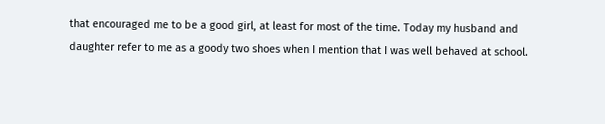that encouraged me to be a good girl, at least for most of the time. Today my husband and daughter refer to me as a goody two shoes when I mention that I was well behaved at school.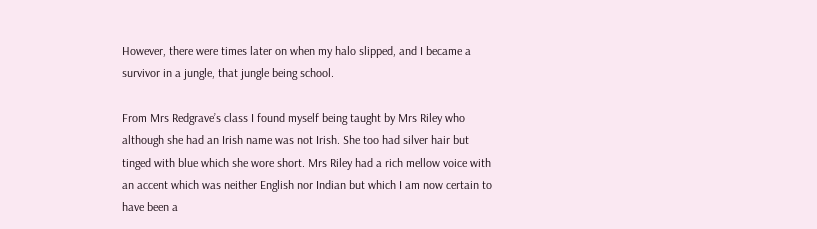However, there were times later on when my halo slipped, and I became a survivor in a jungle, that jungle being school.

From Mrs Redgrave’s class I found myself being taught by Mrs Riley who although she had an Irish name was not Irish. She too had silver hair but tinged with blue which she wore short. Mrs Riley had a rich mellow voice with an accent which was neither English nor Indian but which I am now certain to have been a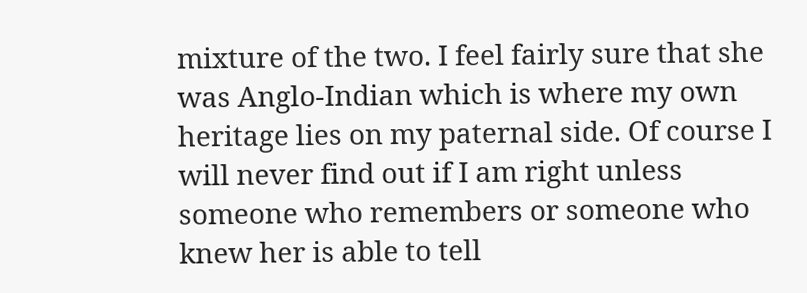mixture of the two. I feel fairly sure that she was Anglo-Indian which is where my own heritage lies on my paternal side. Of course I will never find out if I am right unless someone who remembers or someone who knew her is able to tell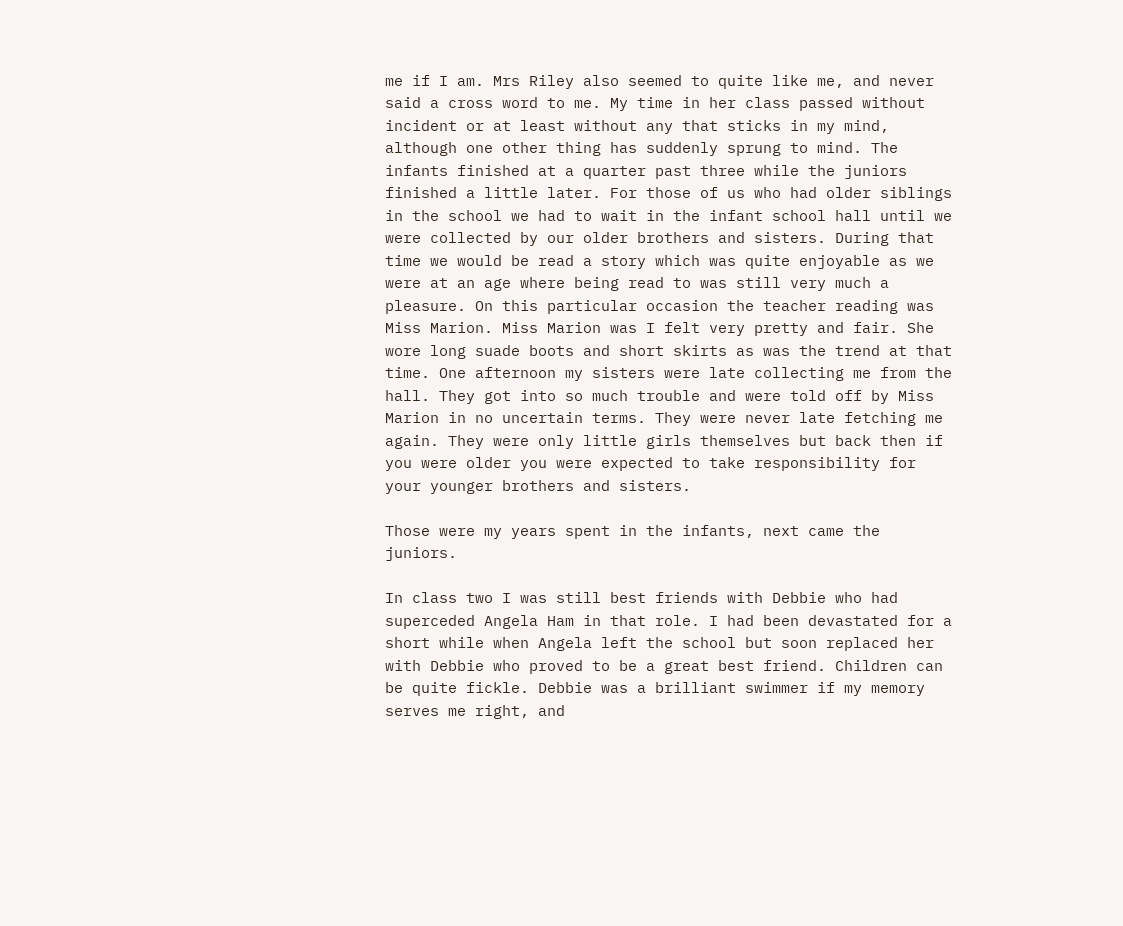me if I am. Mrs Riley also seemed to quite like me, and never said a cross word to me. My time in her class passed without incident or at least without any that sticks in my mind, although one other thing has suddenly sprung to mind. The infants finished at a quarter past three while the juniors finished a little later. For those of us who had older siblings in the school we had to wait in the infant school hall until we were collected by our older brothers and sisters. During that time we would be read a story which was quite enjoyable as we were at an age where being read to was still very much a pleasure. On this particular occasion the teacher reading was Miss Marion. Miss Marion was I felt very pretty and fair. She wore long suade boots and short skirts as was the trend at that time. One afternoon my sisters were late collecting me from the hall. They got into so much trouble and were told off by Miss Marion in no uncertain terms. They were never late fetching me again. They were only little girls themselves but back then if you were older you were expected to take responsibility for your younger brothers and sisters.

Those were my years spent in the infants, next came the juniors.

In class two I was still best friends with Debbie who had superceded Angela Ham in that role. I had been devastated for a short while when Angela left the school but soon replaced her with Debbie who proved to be a great best friend. Children can be quite fickle. Debbie was a brilliant swimmer if my memory serves me right, and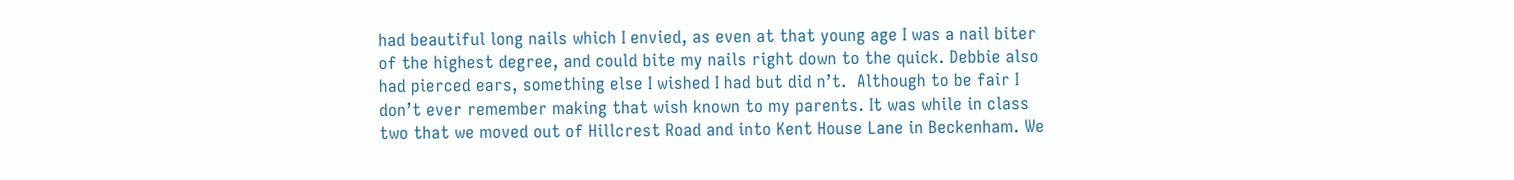had beautiful long nails which I envied, as even at that young age I was a nail biter of the highest degree, and could bite my nails right down to the quick. Debbie also had pierced ears, something else I wished I had but did n’t.  Although to be fair I don’t ever remember making that wish known to my parents. It was while in class two that we moved out of Hillcrest Road and into Kent House Lane in Beckenham. We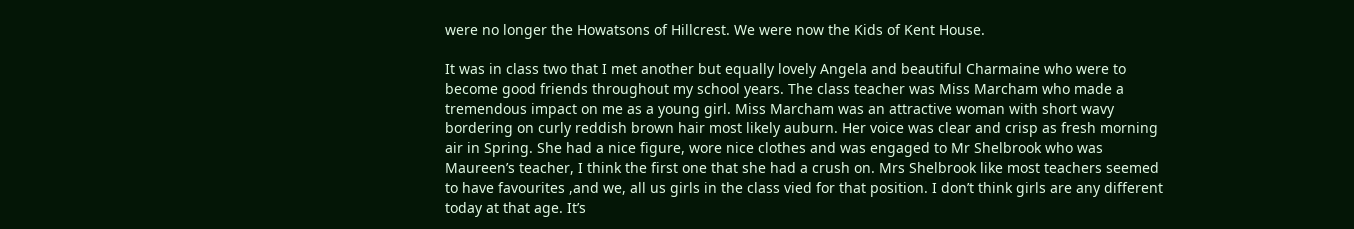were no longer the Howatsons of Hillcrest. We were now the Kids of Kent House.

It was in class two that I met another but equally lovely Angela and beautiful Charmaine who were to become good friends throughout my school years. The class teacher was Miss Marcham who made a tremendous impact on me as a young girl. Miss Marcham was an attractive woman with short wavy bordering on curly reddish brown hair most likely auburn. Her voice was clear and crisp as fresh morning air in Spring. She had a nice figure, wore nice clothes and was engaged to Mr Shelbrook who was Maureen’s teacher, I think the first one that she had a crush on. Mrs Shelbrook like most teachers seemed to have favourites ,and we, all us girls in the class vied for that position. I don’t think girls are any different today at that age. It’s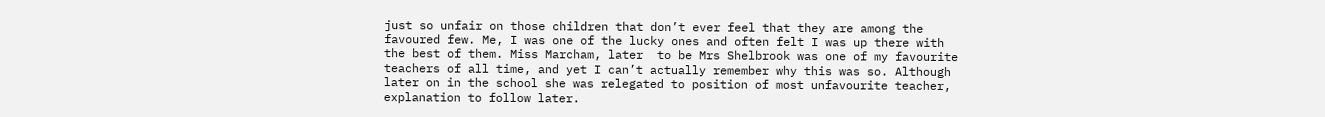just so unfair on those children that don’t ever feel that they are among the favoured few. Me, I was one of the lucky ones and often felt I was up there with the best of them. Miss Marcham, later  to be Mrs Shelbrook was one of my favourite teachers of all time, and yet I can’t actually remember why this was so. Although later on in the school she was relegated to position of most unfavourite teacher, explanation to follow later.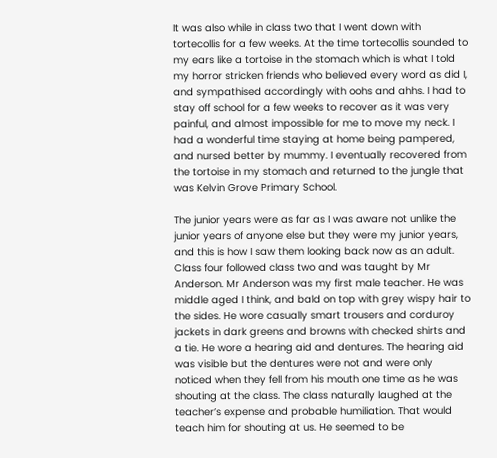It was also while in class two that I went down with tortecollis for a few weeks. At the time tortecollis sounded to my ears like a tortoise in the stomach which is what I told my horror stricken friends who believed every word as did I, and sympathised accordingly with oohs and ahhs. I had to stay off school for a few weeks to recover as it was very painful, and almost impossible for me to move my neck. I had a wonderful time staying at home being pampered, and nursed better by mummy. I eventually recovered from the tortoise in my stomach and returned to the jungle that was Kelvin Grove Primary School.

The junior years were as far as I was aware not unlike the junior years of anyone else but they were my junior years, and this is how I saw them looking back now as an adult. Class four followed class two and was taught by Mr Anderson. Mr Anderson was my first male teacher. He was middle aged I think, and bald on top with grey wispy hair to the sides. He wore casually smart trousers and corduroy jackets in dark greens and browns with checked shirts and a tie. He wore a hearing aid and dentures. The hearing aid was visible but the dentures were not and were only noticed when they fell from his mouth one time as he was shouting at the class. The class naturally laughed at the teacher’s expense and probable humiliation. That would teach him for shouting at us. He seemed to be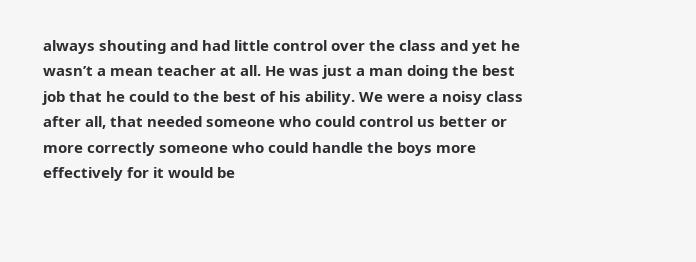always shouting and had little control over the class and yet he wasn’t a mean teacher at all. He was just a man doing the best job that he could to the best of his ability. We were a noisy class after all, that needed someone who could control us better or more correctly someone who could handle the boys more effectively for it would be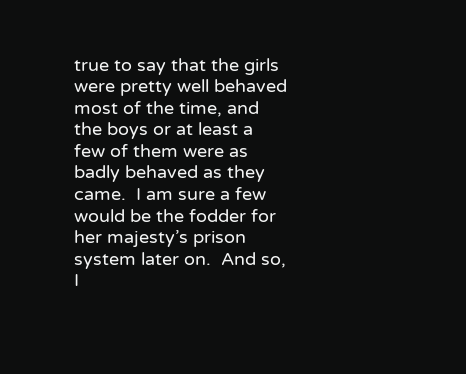true to say that the girls were pretty well behaved most of the time, and the boys or at least a few of them were as badly behaved as they came.  I am sure a few would be the fodder for her majesty’s prison system later on.  And so, I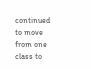continued to move from one class to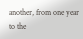another, from one year to the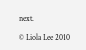next.

© Liola Lee 2010